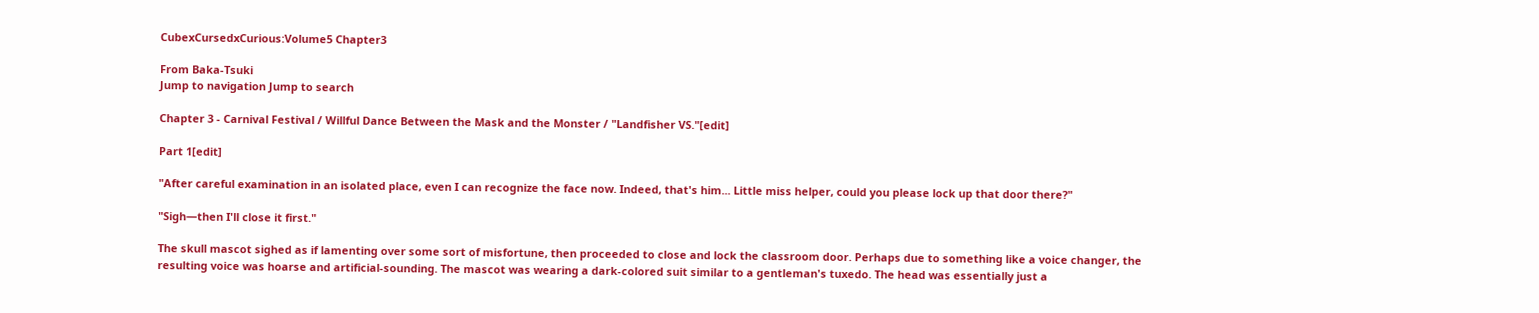CubexCursedxCurious:Volume5 Chapter3

From Baka-Tsuki
Jump to navigation Jump to search

Chapter 3 - Carnival Festival / Willful Dance Between the Mask and the Monster / "Landfisher VS."[edit]

Part 1[edit]

"After careful examination in an isolated place, even I can recognize the face now. Indeed, that's him... Little miss helper, could you please lock up that door there?"

"Sigh—then I'll close it first."

The skull mascot sighed as if lamenting over some sort of misfortune, then proceeded to close and lock the classroom door. Perhaps due to something like a voice changer, the resulting voice was hoarse and artificial-sounding. The mascot was wearing a dark-colored suit similar to a gentleman's tuxedo. The head was essentially just a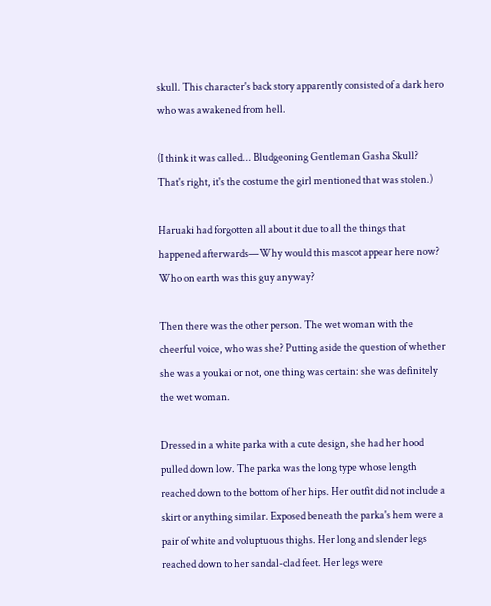skull. This character's back story apparently consisted of a dark hero who was awakened from hell.

(I think it was called... Bludgeoning Gentleman Gasha Skull? That's right, it's the costume the girl mentioned that was stolen.)

Haruaki had forgotten all about it due to all the things that happened afterwards—Why would this mascot appear here now? Who on earth was this guy anyway?

Then there was the other person. The wet woman with the cheerful voice, who was she? Putting aside the question of whether she was a youkai or not, one thing was certain: she was definitely the wet woman.

Dressed in a white parka with a cute design, she had her hood pulled down low. The parka was the long type whose length reached down to the bottom of her hips. Her outfit did not include a skirt or anything similar. Exposed beneath the parka's hem were a pair of white and voluptuous thighs. Her long and slender legs reached down to her sandal-clad feet. Her legs were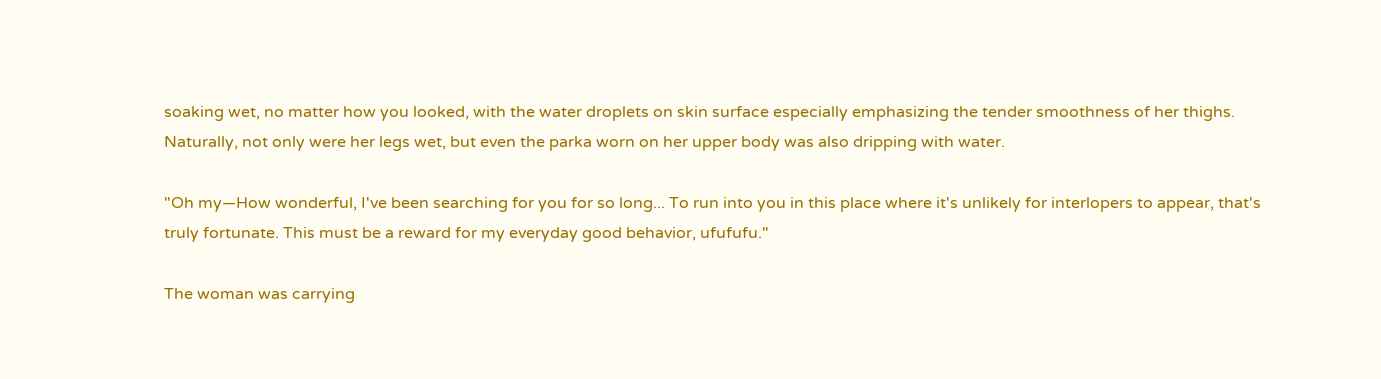soaking wet, no matter how you looked, with the water droplets on skin surface especially emphasizing the tender smoothness of her thighs. Naturally, not only were her legs wet, but even the parka worn on her upper body was also dripping with water.

"Oh my—How wonderful, I've been searching for you for so long... To run into you in this place where it's unlikely for interlopers to appear, that's truly fortunate. This must be a reward for my everyday good behavior, ufufufu."

The woman was carrying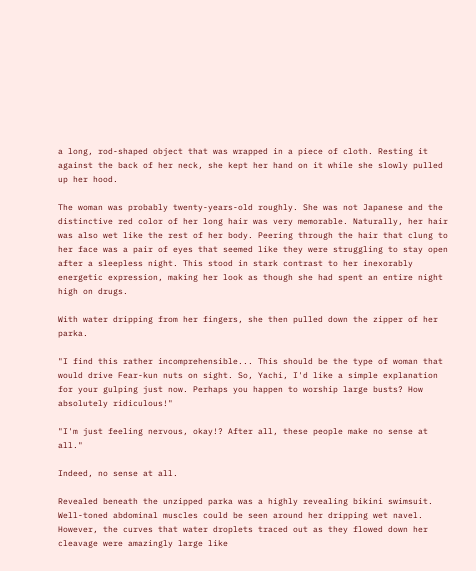a long, rod-shaped object that was wrapped in a piece of cloth. Resting it against the back of her neck, she kept her hand on it while she slowly pulled up her hood.

The woman was probably twenty-years-old roughly. She was not Japanese and the distinctive red color of her long hair was very memorable. Naturally, her hair was also wet like the rest of her body. Peering through the hair that clung to her face was a pair of eyes that seemed like they were struggling to stay open after a sleepless night. This stood in stark contrast to her inexorably energetic expression, making her look as though she had spent an entire night high on drugs.

With water dripping from her fingers, she then pulled down the zipper of her parka.

"I find this rather incomprehensible... This should be the type of woman that would drive Fear-kun nuts on sight. So, Yachi, I'd like a simple explanation for your gulping just now. Perhaps you happen to worship large busts? How absolutely ridiculous!"

"I'm just feeling nervous, okay!? After all, these people make no sense at all."

Indeed, no sense at all.

Revealed beneath the unzipped parka was a highly revealing bikini swimsuit. Well-toned abdominal muscles could be seen around her dripping wet navel. However, the curves that water droplets traced out as they flowed down her cleavage were amazingly large like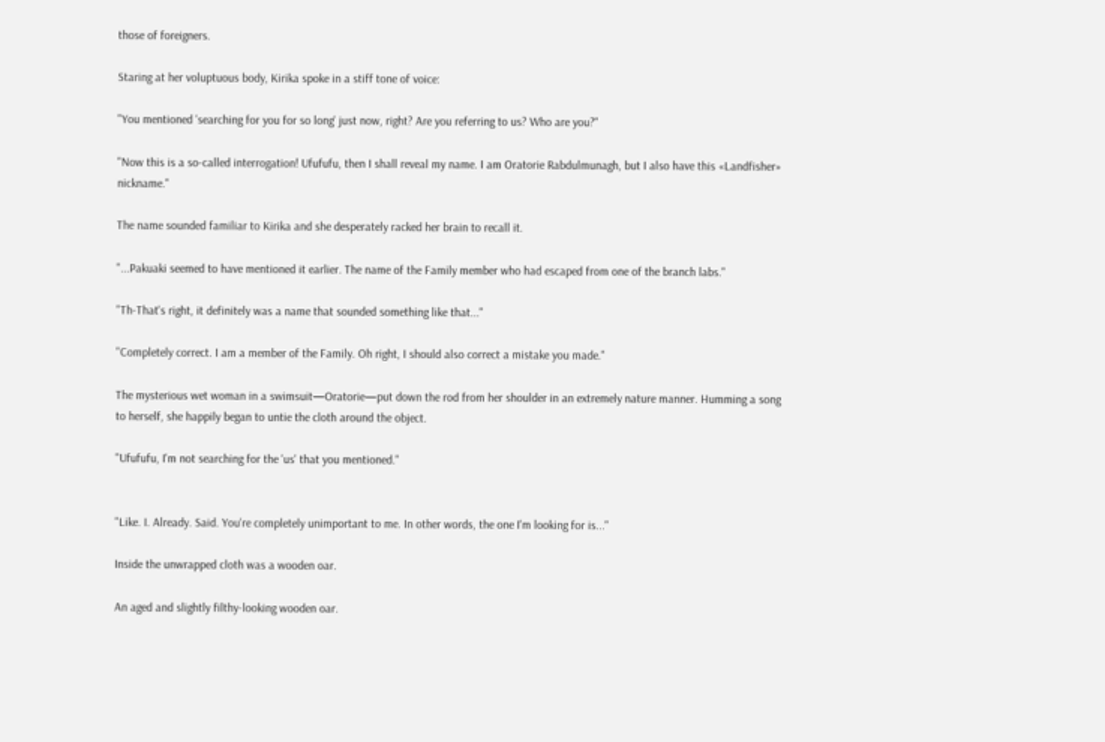those of foreigners.

Staring at her voluptuous body, Kirika spoke in a stiff tone of voice:

"You mentioned 'searching for you for so long' just now, right? Are you referring to us? Who are you?"

"Now this is a so-called interrogation! Ufufufu, then I shall reveal my name. I am Oratorie Rabdulmunagh, but I also have this «Landfisher» nickname."

The name sounded familiar to Kirika and she desperately racked her brain to recall it.

"...Pakuaki seemed to have mentioned it earlier. The name of the Family member who had escaped from one of the branch labs."

"Th-That's right, it definitely was a name that sounded something like that..."

"Completely correct. I am a member of the Family. Oh right, I should also correct a mistake you made."

The mysterious wet woman in a swimsuit—Oratorie—put down the rod from her shoulder in an extremely nature manner. Humming a song to herself, she happily began to untie the cloth around the object.

"Ufufufu, I'm not searching for the 'us' that you mentioned."


"Like. I. Already. Said. You're completely unimportant to me. In other words, the one I'm looking for is..."

Inside the unwrapped cloth was a wooden oar.

An aged and slightly filthy-looking wooden oar.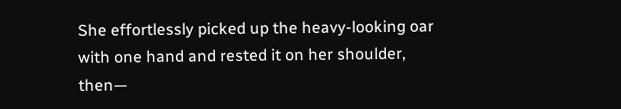She effortlessly picked up the heavy-looking oar with one hand and rested it on her shoulder, then—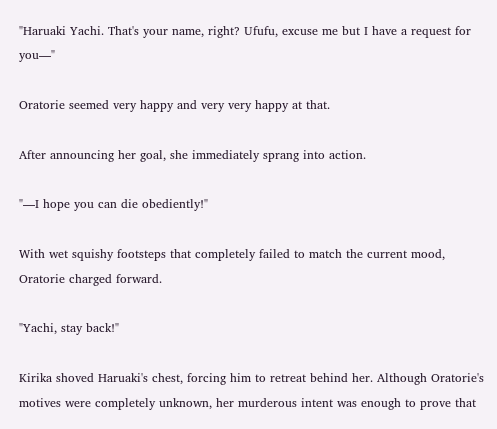"Haruaki Yachi. That's your name, right? Ufufu, excuse me but I have a request for you—"

Oratorie seemed very happy and very very happy at that.

After announcing her goal, she immediately sprang into action.

"—I hope you can die obediently!"

With wet squishy footsteps that completely failed to match the current mood, Oratorie charged forward.

"Yachi, stay back!"

Kirika shoved Haruaki's chest, forcing him to retreat behind her. Although Oratorie's motives were completely unknown, her murderous intent was enough to prove that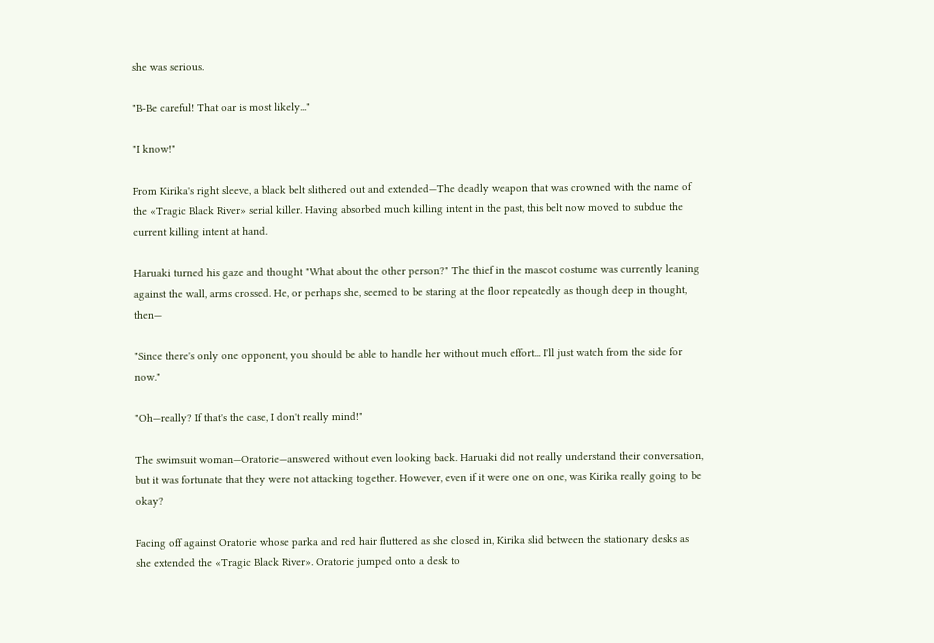she was serious.

"B-Be careful! That oar is most likely..."

"I know!"

From Kirika's right sleeve, a black belt slithered out and extended—The deadly weapon that was crowned with the name of the «Tragic Black River» serial killer. Having absorbed much killing intent in the past, this belt now moved to subdue the current killing intent at hand.

Haruaki turned his gaze and thought "What about the other person?" The thief in the mascot costume was currently leaning against the wall, arms crossed. He, or perhaps she, seemed to be staring at the floor repeatedly as though deep in thought, then—

"Since there's only one opponent, you should be able to handle her without much effort... I'll just watch from the side for now."

"Oh—really? If that's the case, I don't really mind!"

The swimsuit woman—Oratorie—answered without even looking back. Haruaki did not really understand their conversation, but it was fortunate that they were not attacking together. However, even if it were one on one, was Kirika really going to be okay?

Facing off against Oratorie whose parka and red hair fluttered as she closed in, Kirika slid between the stationary desks as she extended the «Tragic Black River». Oratorie jumped onto a desk to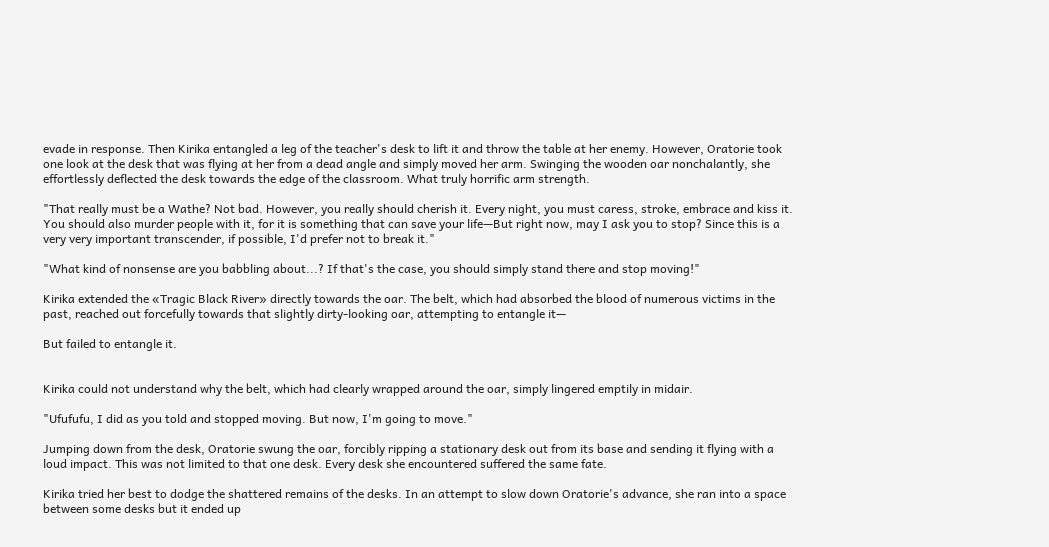evade in response. Then Kirika entangled a leg of the teacher's desk to lift it and throw the table at her enemy. However, Oratorie took one look at the desk that was flying at her from a dead angle and simply moved her arm. Swinging the wooden oar nonchalantly, she effortlessly deflected the desk towards the edge of the classroom. What truly horrific arm strength.

"That really must be a Wathe? Not bad. However, you really should cherish it. Every night, you must caress, stroke, embrace and kiss it. You should also murder people with it, for it is something that can save your life—But right now, may I ask you to stop? Since this is a very very important transcender, if possible, I'd prefer not to break it."

"What kind of nonsense are you babbling about...? If that's the case, you should simply stand there and stop moving!"

Kirika extended the «Tragic Black River» directly towards the oar. The belt, which had absorbed the blood of numerous victims in the past, reached out forcefully towards that slightly dirty-looking oar, attempting to entangle it—

But failed to entangle it.


Kirika could not understand why the belt, which had clearly wrapped around the oar, simply lingered emptily in midair.

"Ufufufu, I did as you told and stopped moving. But now, I'm going to move."

Jumping down from the desk, Oratorie swung the oar, forcibly ripping a stationary desk out from its base and sending it flying with a loud impact. This was not limited to that one desk. Every desk she encountered suffered the same fate.

Kirika tried her best to dodge the shattered remains of the desks. In an attempt to slow down Oratorie's advance, she ran into a space between some desks but it ended up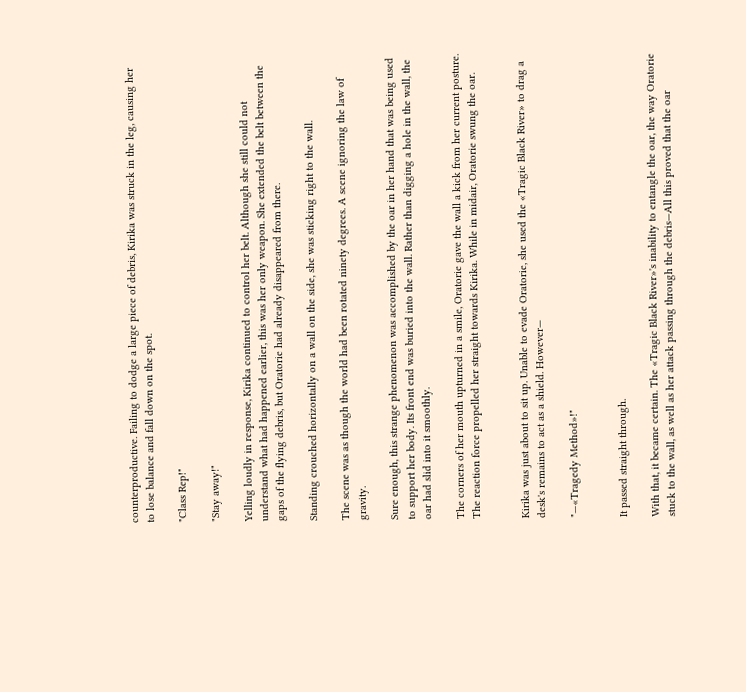counterproductive. Failing to dodge a large piece of debris, Kirika was struck in the leg, causing her to lose balance and fall down on the spot.

"Class Rep!"

"Stay away!"

Yelling loudly in response, Kirika continued to control her belt. Although she still could not understand what had happened earlier, this was her only weapon. She extended the belt between the gaps of the flying debris, but Oratorie had already disappeared from there.

Standing crouched horizontally on a wall on the side, she was sticking right to the wall.

The scene was as though the world had been rotated ninety degrees. A scene ignoring the law of gravity.

Sure enough, this strange phenomenon was accomplished by the oar in her hand that was being used to support her body. Its front end was buried into the wall. Rather than digging a hole in the wall, the oar had slid into it smoothly.

The corners of her mouth upturned in a smile, Oratorie gave the wall a kick from her current posture. The reaction force propelled her straight towards Kirika. While in midair, Oratorie swung the oar.


Kirika was just about to sit up. Unable to evade Oratorie, she used the «Tragic Black River» to drag a desk's remains to act as a shield. However—

"—«Tragedy Method»!"


It passed straight through.

With that, it became certain. The «Tragic Black River»'s inability to entangle the oar, the way Oratorie stuck to the wall, as well as her attack passing through the debris—All this proved that the oar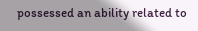possessed an ability related to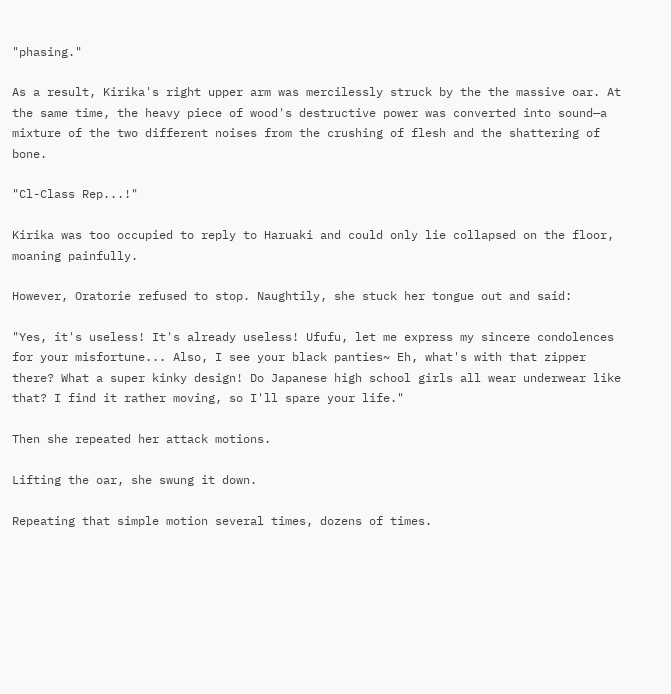"phasing."

As a result, Kirika's right upper arm was mercilessly struck by the the massive oar. At the same time, the heavy piece of wood's destructive power was converted into sound—a mixture of the two different noises from the crushing of flesh and the shattering of bone.

"Cl-Class Rep...!"

Kirika was too occupied to reply to Haruaki and could only lie collapsed on the floor, moaning painfully.

However, Oratorie refused to stop. Naughtily, she stuck her tongue out and said:

"Yes, it's useless! It's already useless! Ufufu, let me express my sincere condolences for your misfortune... Also, I see your black panties~ Eh, what's with that zipper there? What a super kinky design! Do Japanese high school girls all wear underwear like that? I find it rather moving, so I'll spare your life."

Then she repeated her attack motions.

Lifting the oar, she swung it down.

Repeating that simple motion several times, dozens of times.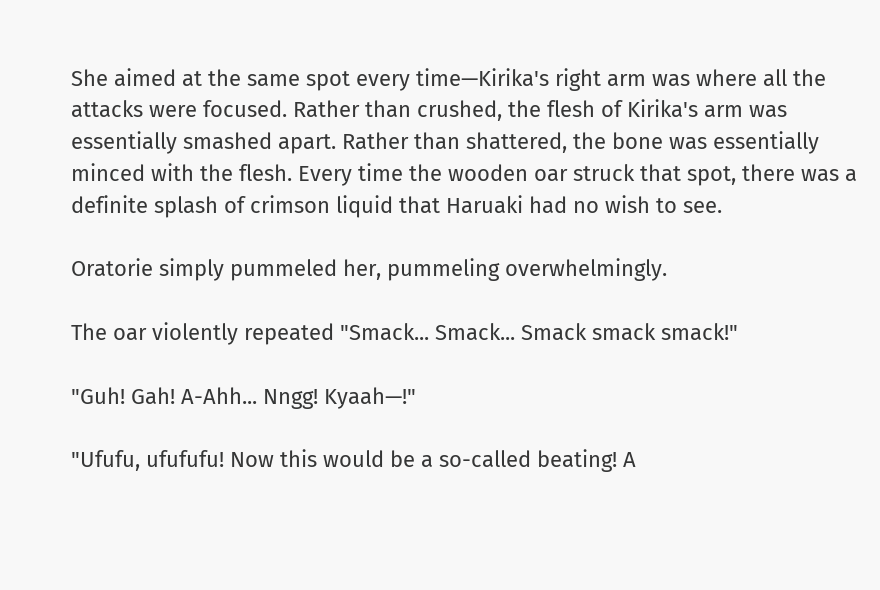She aimed at the same spot every time—Kirika's right arm was where all the attacks were focused. Rather than crushed, the flesh of Kirika's arm was essentially smashed apart. Rather than shattered, the bone was essentially minced with the flesh. Every time the wooden oar struck that spot, there was a definite splash of crimson liquid that Haruaki had no wish to see.

Oratorie simply pummeled her, pummeling overwhelmingly.

The oar violently repeated "Smack... Smack... Smack smack smack!"

"Guh! Gah! A-Ahh... Nngg! Kyaah—!"

"Ufufu, ufufufu! Now this would be a so-called beating! A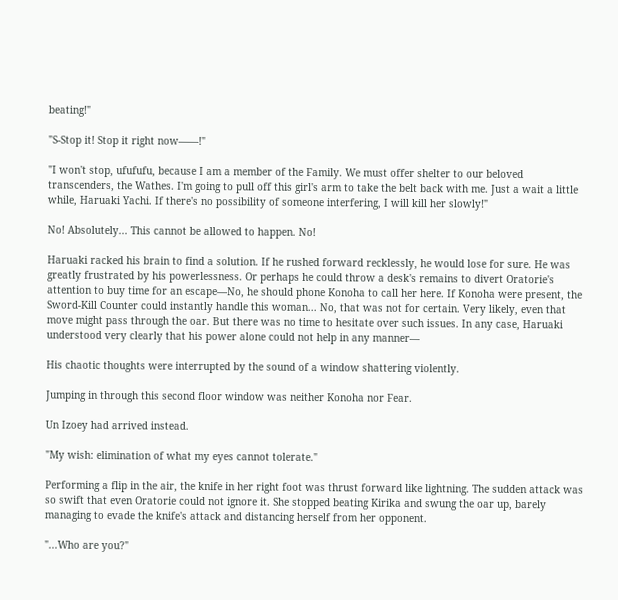beating!"

"S-Stop it! Stop it right now——!"

"I won't stop, ufufufu, because I am a member of the Family. We must offer shelter to our beloved transcenders, the Wathes. I'm going to pull off this girl's arm to take the belt back with me. Just a wait a little while, Haruaki Yachi. If there's no possibility of someone interfering, I will kill her slowly!"

No! Absolutely... This cannot be allowed to happen. No!

Haruaki racked his brain to find a solution. If he rushed forward recklessly, he would lose for sure. He was greatly frustrated by his powerlessness. Or perhaps he could throw a desk's remains to divert Oratorie's attention to buy time for an escape—No, he should phone Konoha to call her here. If Konoha were present, the Sword-Kill Counter could instantly handle this woman... No, that was not for certain. Very likely, even that move might pass through the oar. But there was no time to hesitate over such issues. In any case, Haruaki understood very clearly that his power alone could not help in any manner—

His chaotic thoughts were interrupted by the sound of a window shattering violently.

Jumping in through this second floor window was neither Konoha nor Fear.

Un Izoey had arrived instead.

"My wish: elimination of what my eyes cannot tolerate."

Performing a flip in the air, the knife in her right foot was thrust forward like lightning. The sudden attack was so swift that even Oratorie could not ignore it. She stopped beating Kirika and swung the oar up, barely managing to evade the knife's attack and distancing herself from her opponent.

"...Who are you?"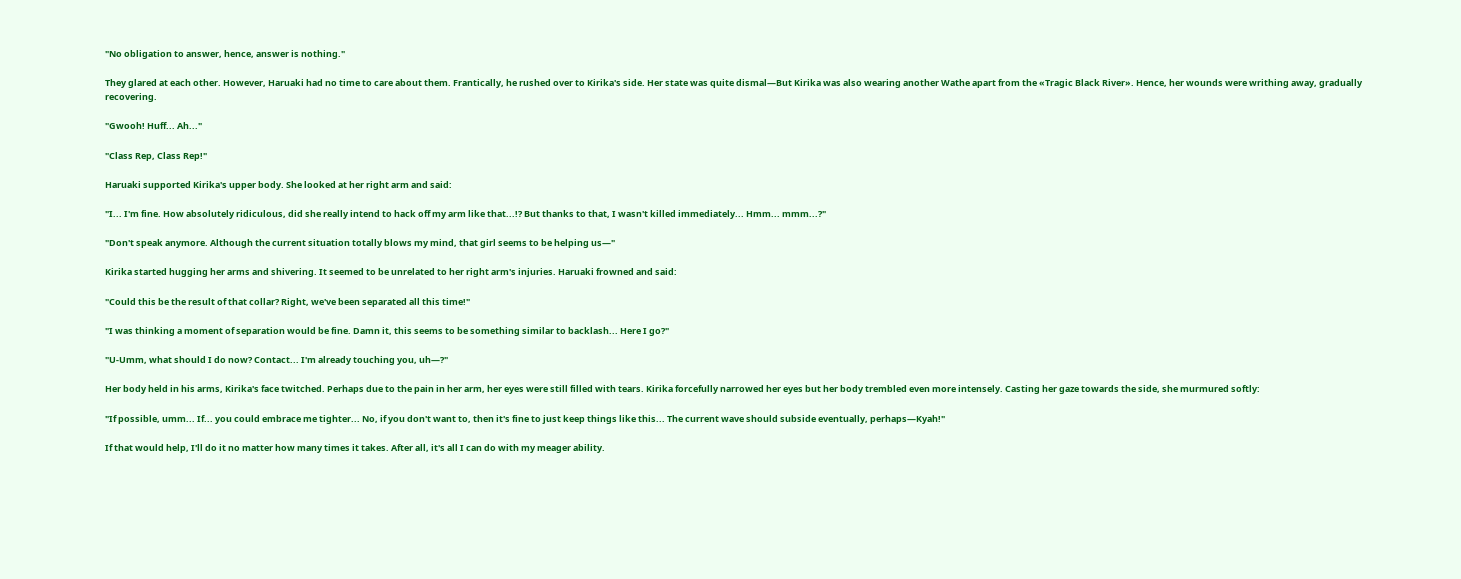"No obligation to answer, hence, answer is nothing."

They glared at each other. However, Haruaki had no time to care about them. Frantically, he rushed over to Kirika's side. Her state was quite dismal—But Kirika was also wearing another Wathe apart from the «Tragic Black River». Hence, her wounds were writhing away, gradually recovering.

"Gwooh! Huff... Ah..."

"Class Rep, Class Rep!"

Haruaki supported Kirika's upper body. She looked at her right arm and said:

"I... I'm fine. How absolutely ridiculous, did she really intend to hack off my arm like that...!? But thanks to that, I wasn't killed immediately... Hmm... mmm...?"

"Don't speak anymore. Although the current situation totally blows my mind, that girl seems to be helping us—"

Kirika started hugging her arms and shivering. It seemed to be unrelated to her right arm's injuries. Haruaki frowned and said:

"Could this be the result of that collar? Right, we've been separated all this time!"

"I was thinking a moment of separation would be fine. Damn it, this seems to be something similar to backlash... Here I go?"

"U-Umm, what should I do now? Contact... I'm already touching you, uh—?"

Her body held in his arms, Kirika's face twitched. Perhaps due to the pain in her arm, her eyes were still filled with tears. Kirika forcefully narrowed her eyes but her body trembled even more intensely. Casting her gaze towards the side, she murmured softly:

"If possible, umm... If... you could embrace me tighter... No, if you don't want to, then it's fine to just keep things like this... The current wave should subside eventually, perhaps—Kyah!"

If that would help, I'll do it no matter how many times it takes. After all, it's all I can do with my meager ability.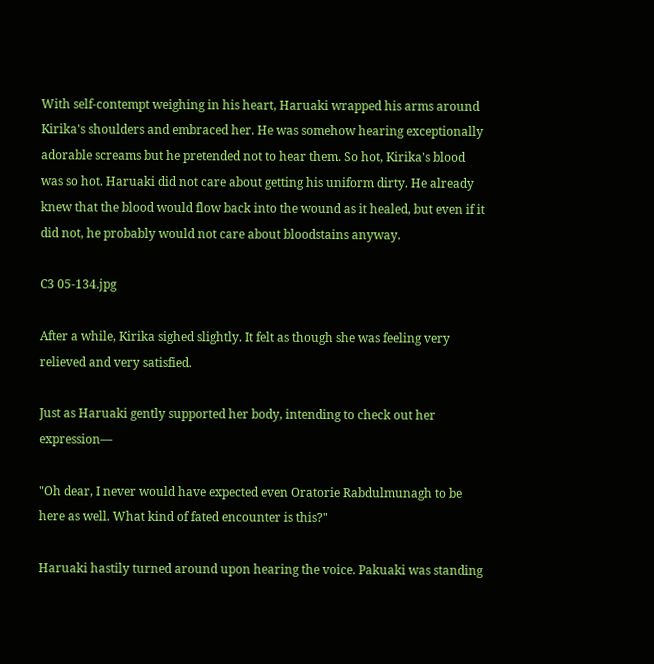With self-contempt weighing in his heart, Haruaki wrapped his arms around Kirika's shoulders and embraced her. He was somehow hearing exceptionally adorable screams but he pretended not to hear them. So hot, Kirika's blood was so hot. Haruaki did not care about getting his uniform dirty. He already knew that the blood would flow back into the wound as it healed, but even if it did not, he probably would not care about bloodstains anyway.

C3 05-134.jpg

After a while, Kirika sighed slightly. It felt as though she was feeling very relieved and very satisfied.

Just as Haruaki gently supported her body, intending to check out her expression—

"Oh dear, I never would have expected even Oratorie Rabdulmunagh to be here as well. What kind of fated encounter is this?"

Haruaki hastily turned around upon hearing the voice. Pakuaki was standing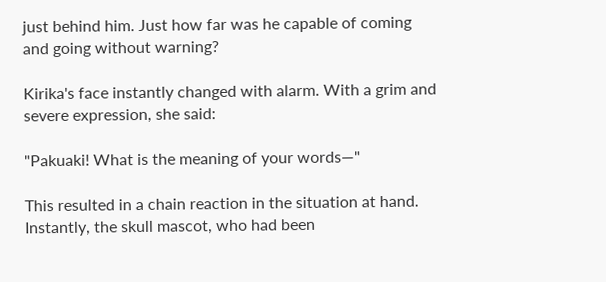just behind him. Just how far was he capable of coming and going without warning?

Kirika's face instantly changed with alarm. With a grim and severe expression, she said:

"Pakuaki! What is the meaning of your words—"

This resulted in a chain reaction in the situation at hand. Instantly, the skull mascot, who had been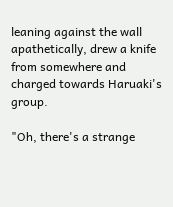leaning against the wall apathetically, drew a knife from somewhere and charged towards Haruaki's group.

"Oh, there's a strange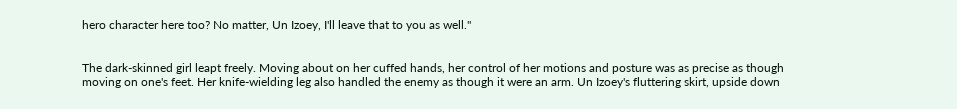hero character here too? No matter, Un Izoey, I'll leave that to you as well."


The dark-skinned girl leapt freely. Moving about on her cuffed hands, her control of her motions and posture was as precise as though moving on one's feet. Her knife-wielding leg also handled the enemy as though it were an arm. Un Izoey's fluttering skirt, upside down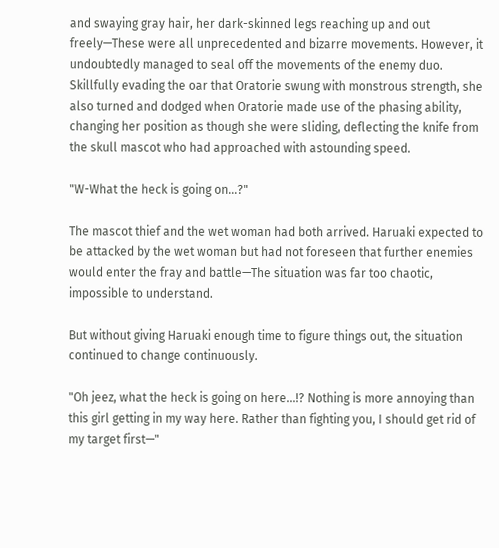and swaying gray hair, her dark-skinned legs reaching up and out freely—These were all unprecedented and bizarre movements. However, it undoubtedly managed to seal off the movements of the enemy duo. Skillfully evading the oar that Oratorie swung with monstrous strength, she also turned and dodged when Oratorie made use of the phasing ability, changing her position as though she were sliding, deflecting the knife from the skull mascot who had approached with astounding speed.

"W-What the heck is going on...?"

The mascot thief and the wet woman had both arrived. Haruaki expected to be attacked by the wet woman but had not foreseen that further enemies would enter the fray and battle—The situation was far too chaotic, impossible to understand.

But without giving Haruaki enough time to figure things out, the situation continued to change continuously.

"Oh jeez, what the heck is going on here...!? Nothing is more annoying than this girl getting in my way here. Rather than fighting you, I should get rid of my target first—"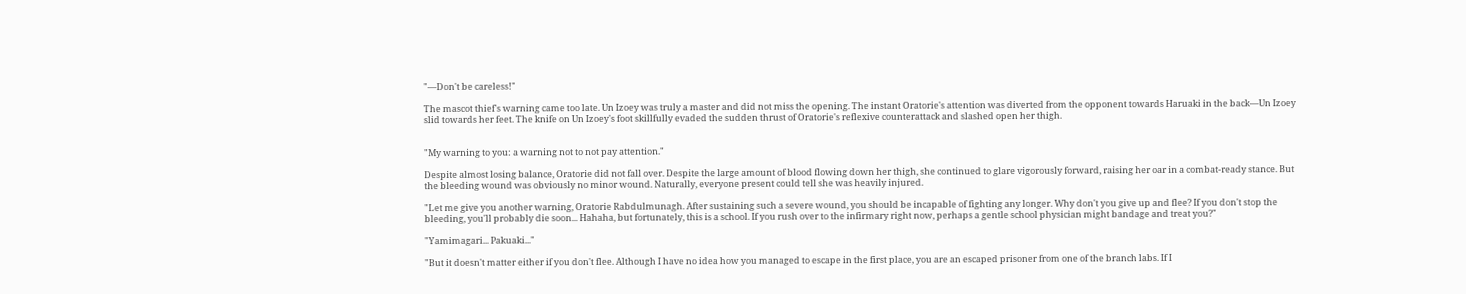"—Don't be careless!"

The mascot thief's warning came too late. Un Izoey was truly a master and did not miss the opening. The instant Oratorie's attention was diverted from the opponent towards Haruaki in the back—Un Izoey slid towards her feet. The knife on Un Izoey's foot skillfully evaded the sudden thrust of Oratorie's reflexive counterattack and slashed open her thigh.


"My warning to you: a warning not to not pay attention."

Despite almost losing balance, Oratorie did not fall over. Despite the large amount of blood flowing down her thigh, she continued to glare vigorously forward, raising her oar in a combat-ready stance. But the bleeding wound was obviously no minor wound. Naturally, everyone present could tell she was heavily injured.

"Let me give you another warning, Oratorie Rabdulmunagh. After sustaining such a severe wound, you should be incapable of fighting any longer. Why don't you give up and flee? If you don't stop the bleeding, you'll probably die soon... Hahaha, but fortunately, this is a school. If you rush over to the infirmary right now, perhaps a gentle school physician might bandage and treat you?"

"Yamimagari... Pakuaki..."

"But it doesn't matter either if you don't flee. Although I have no idea how you managed to escape in the first place, you are an escaped prisoner from one of the branch labs. If I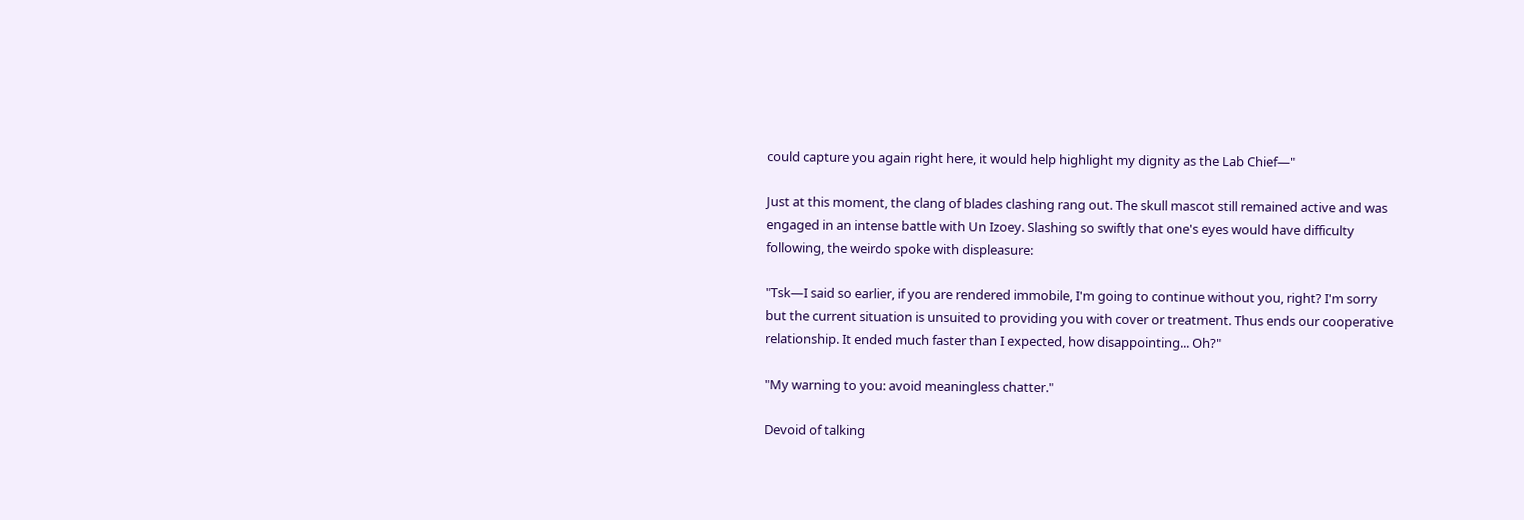could capture you again right here, it would help highlight my dignity as the Lab Chief—"

Just at this moment, the clang of blades clashing rang out. The skull mascot still remained active and was engaged in an intense battle with Un Izoey. Slashing so swiftly that one's eyes would have difficulty following, the weirdo spoke with displeasure:

"Tsk—I said so earlier, if you are rendered immobile, I'm going to continue without you, right? I'm sorry but the current situation is unsuited to providing you with cover or treatment. Thus ends our cooperative relationship. It ended much faster than I expected, how disappointing... Oh?"

"My warning to you: avoid meaningless chatter."

Devoid of talking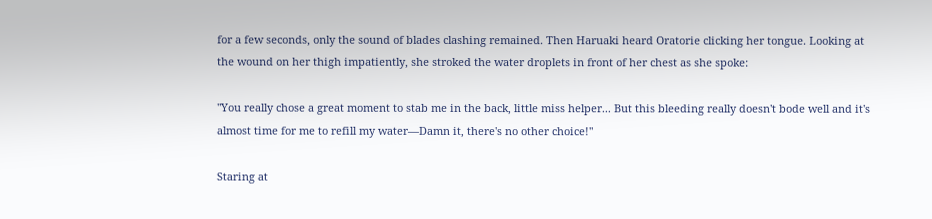for a few seconds, only the sound of blades clashing remained. Then Haruaki heard Oratorie clicking her tongue. Looking at the wound on her thigh impatiently, she stroked the water droplets in front of her chest as she spoke:

"You really chose a great moment to stab me in the back, little miss helper... But this bleeding really doesn't bode well and it's almost time for me to refill my water—Damn it, there's no other choice!"

Staring at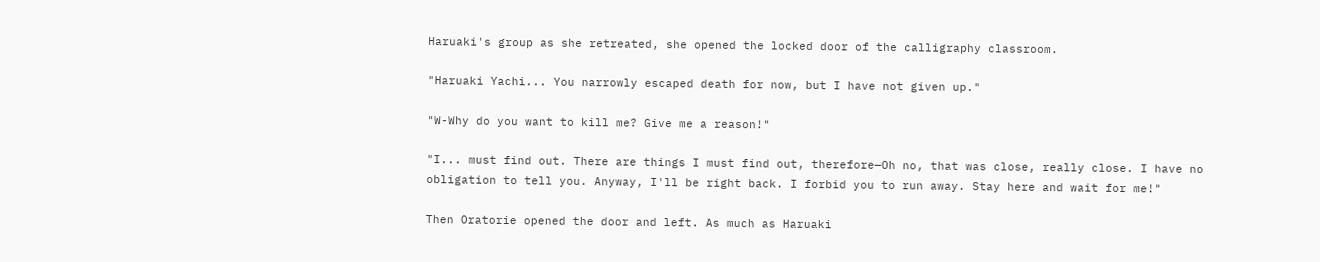Haruaki's group as she retreated, she opened the locked door of the calligraphy classroom.

"Haruaki Yachi... You narrowly escaped death for now, but I have not given up."

"W-Why do you want to kill me? Give me a reason!"

"I... must find out. There are things I must find out, therefore—Oh no, that was close, really close. I have no obligation to tell you. Anyway, I'll be right back. I forbid you to run away. Stay here and wait for me!"

Then Oratorie opened the door and left. As much as Haruaki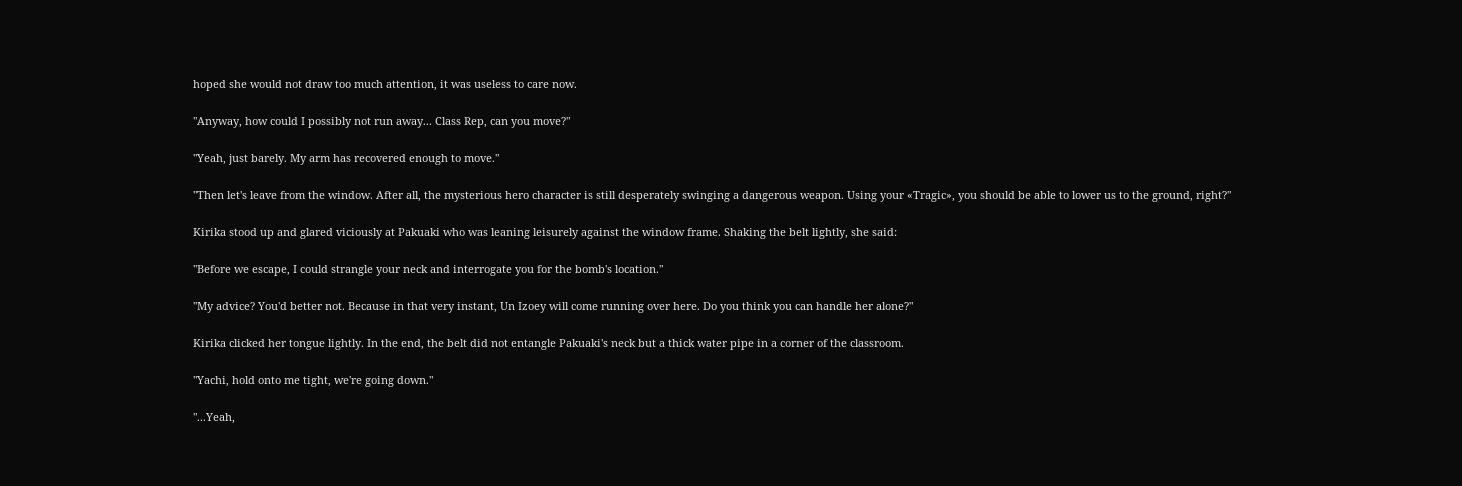hoped she would not draw too much attention, it was useless to care now.

"Anyway, how could I possibly not run away... Class Rep, can you move?"

"Yeah, just barely. My arm has recovered enough to move."

"Then let's leave from the window. After all, the mysterious hero character is still desperately swinging a dangerous weapon. Using your «Tragic», you should be able to lower us to the ground, right?"

Kirika stood up and glared viciously at Pakuaki who was leaning leisurely against the window frame. Shaking the belt lightly, she said:

"Before we escape, I could strangle your neck and interrogate you for the bomb's location."

"My advice? You'd better not. Because in that very instant, Un Izoey will come running over here. Do you think you can handle her alone?"

Kirika clicked her tongue lightly. In the end, the belt did not entangle Pakuaki's neck but a thick water pipe in a corner of the classroom.

"Yachi, hold onto me tight, we're going down."

"...Yeah,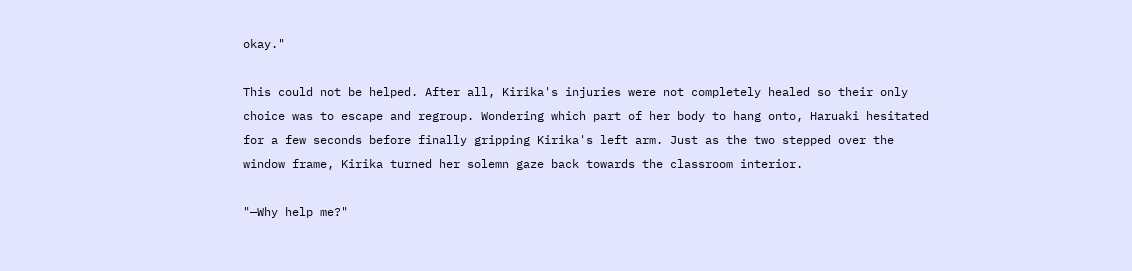okay."

This could not be helped. After all, Kirika's injuries were not completely healed so their only choice was to escape and regroup. Wondering which part of her body to hang onto, Haruaki hesitated for a few seconds before finally gripping Kirika's left arm. Just as the two stepped over the window frame, Kirika turned her solemn gaze back towards the classroom interior.

"—Why help me?"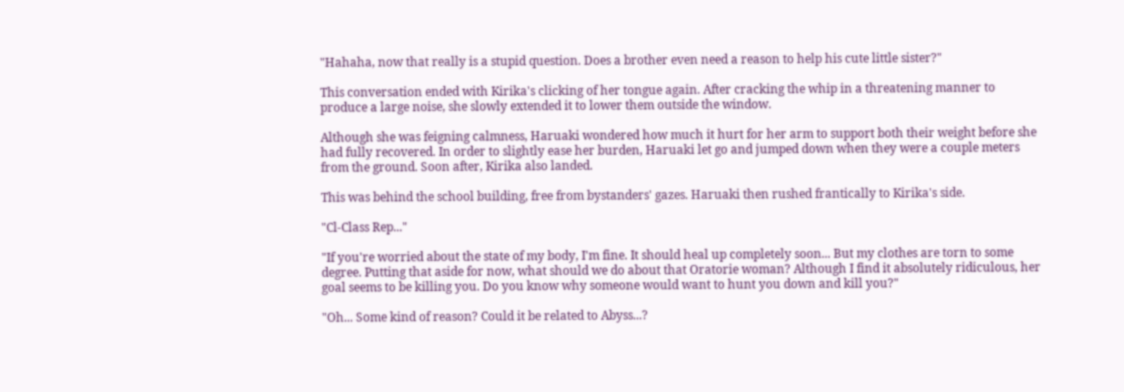"Hahaha, now that really is a stupid question. Does a brother even need a reason to help his cute little sister?"

This conversation ended with Kirika's clicking of her tongue again. After cracking the whip in a threatening manner to produce a large noise, she slowly extended it to lower them outside the window.

Although she was feigning calmness, Haruaki wondered how much it hurt for her arm to support both their weight before she had fully recovered. In order to slightly ease her burden, Haruaki let go and jumped down when they were a couple meters from the ground. Soon after, Kirika also landed.

This was behind the school building, free from bystanders' gazes. Haruaki then rushed frantically to Kirika's side.

"Cl-Class Rep..."

"If you're worried about the state of my body, I'm fine. It should heal up completely soon... But my clothes are torn to some degree. Putting that aside for now, what should we do about that Oratorie woman? Although I find it absolutely ridiculous, her goal seems to be killing you. Do you know why someone would want to hunt you down and kill you?"

"Oh... Some kind of reason? Could it be related to Abyss...?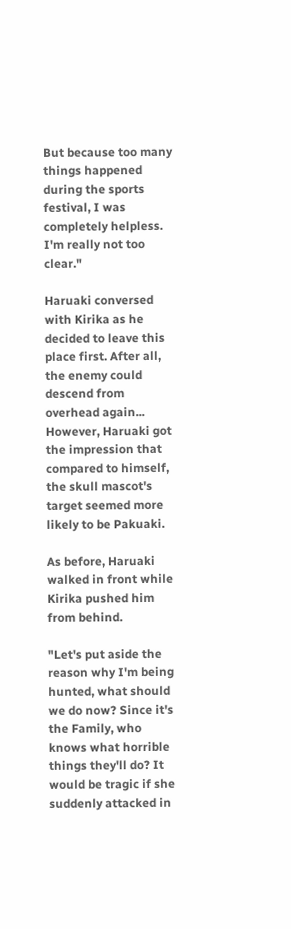But because too many things happened during the sports festival, I was completely helpless. I'm really not too clear."

Haruaki conversed with Kirika as he decided to leave this place first. After all, the enemy could descend from overhead again... However, Haruaki got the impression that compared to himself, the skull mascot's target seemed more likely to be Pakuaki.

As before, Haruaki walked in front while Kirika pushed him from behind.

"Let's put aside the reason why I'm being hunted, what should we do now? Since it's the Family, who knows what horrible things they'll do? It would be tragic if she suddenly attacked in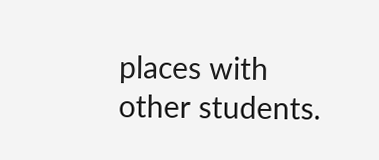places with other students.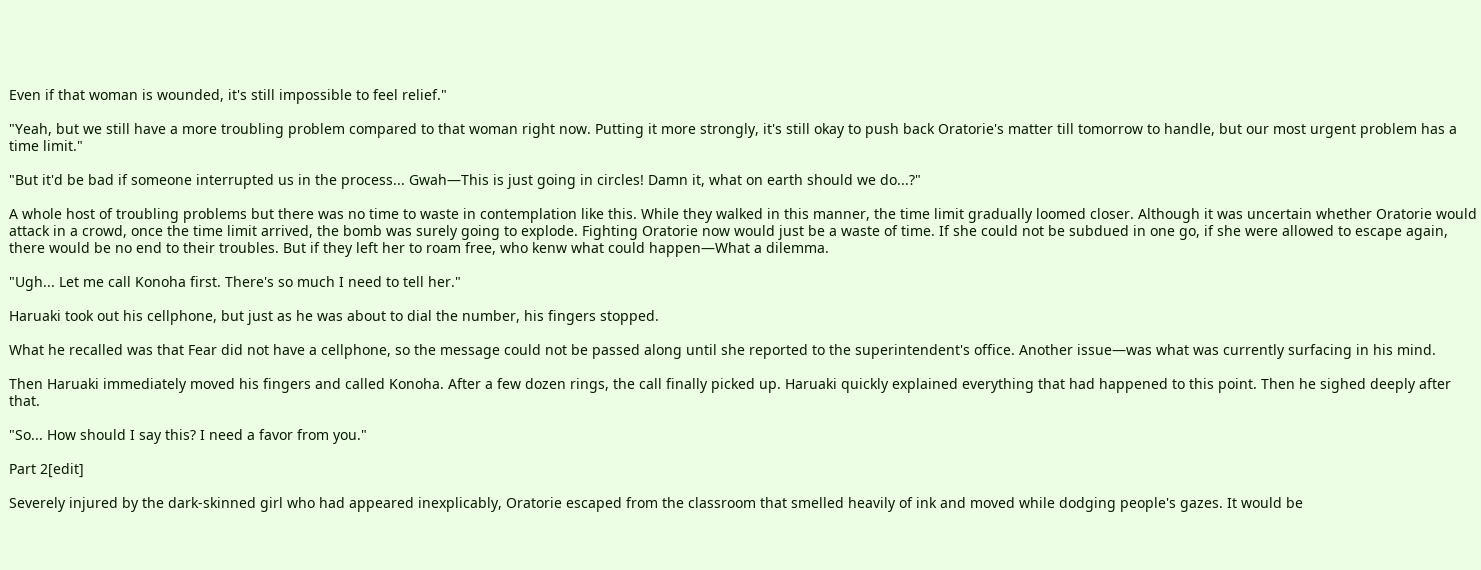Even if that woman is wounded, it's still impossible to feel relief."

"Yeah, but we still have a more troubling problem compared to that woman right now. Putting it more strongly, it's still okay to push back Oratorie's matter till tomorrow to handle, but our most urgent problem has a time limit."

"But it'd be bad if someone interrupted us in the process... Gwah—This is just going in circles! Damn it, what on earth should we do...?"

A whole host of troubling problems but there was no time to waste in contemplation like this. While they walked in this manner, the time limit gradually loomed closer. Although it was uncertain whether Oratorie would attack in a crowd, once the time limit arrived, the bomb was surely going to explode. Fighting Oratorie now would just be a waste of time. If she could not be subdued in one go, if she were allowed to escape again, there would be no end to their troubles. But if they left her to roam free, who kenw what could happen—What a dilemma.

"Ugh... Let me call Konoha first. There's so much I need to tell her."

Haruaki took out his cellphone, but just as he was about to dial the number, his fingers stopped.

What he recalled was that Fear did not have a cellphone, so the message could not be passed along until she reported to the superintendent's office. Another issue—was what was currently surfacing in his mind.

Then Haruaki immediately moved his fingers and called Konoha. After a few dozen rings, the call finally picked up. Haruaki quickly explained everything that had happened to this point. Then he sighed deeply after that.

"So... How should I say this? I need a favor from you."

Part 2[edit]

Severely injured by the dark-skinned girl who had appeared inexplicably, Oratorie escaped from the classroom that smelled heavily of ink and moved while dodging people's gazes. It would be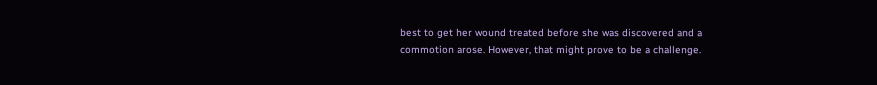best to get her wound treated before she was discovered and a commotion arose. However, that might prove to be a challenge.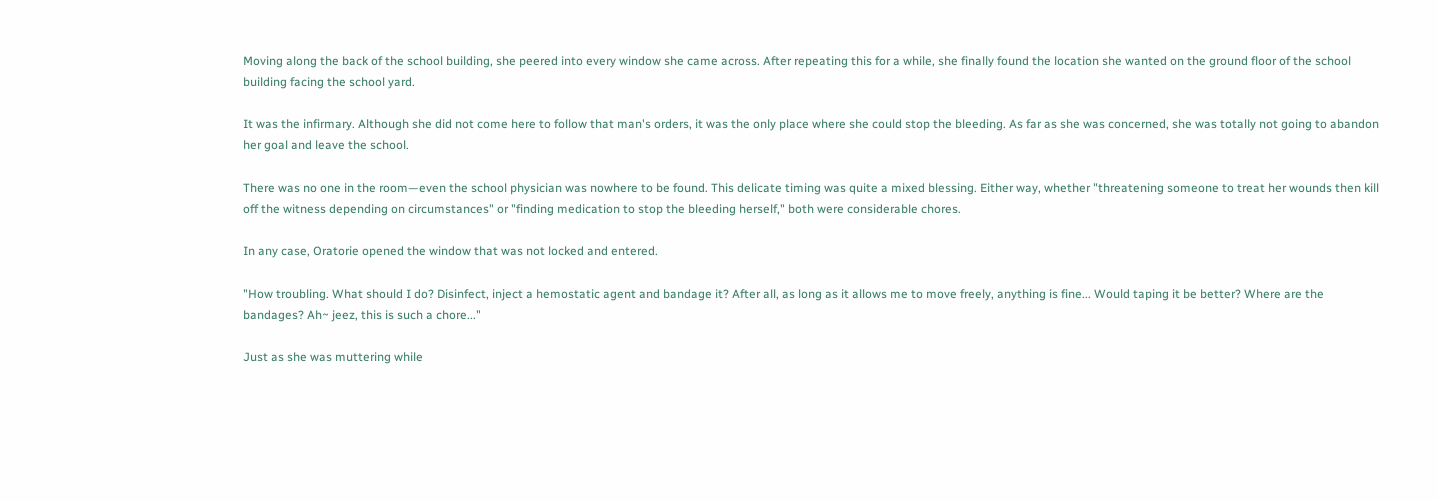Moving along the back of the school building, she peered into every window she came across. After repeating this for a while, she finally found the location she wanted on the ground floor of the school building facing the school yard.

It was the infirmary. Although she did not come here to follow that man's orders, it was the only place where she could stop the bleeding. As far as she was concerned, she was totally not going to abandon her goal and leave the school.

There was no one in the room—even the school physician was nowhere to be found. This delicate timing was quite a mixed blessing. Either way, whether "threatening someone to treat her wounds then kill off the witness depending on circumstances" or "finding medication to stop the bleeding herself," both were considerable chores.

In any case, Oratorie opened the window that was not locked and entered.

"How troubling. What should I do? Disinfect, inject a hemostatic agent and bandage it? After all, as long as it allows me to move freely, anything is fine... Would taping it be better? Where are the bandages? Ah~ jeez, this is such a chore..."

Just as she was muttering while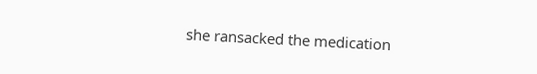she ransacked the medication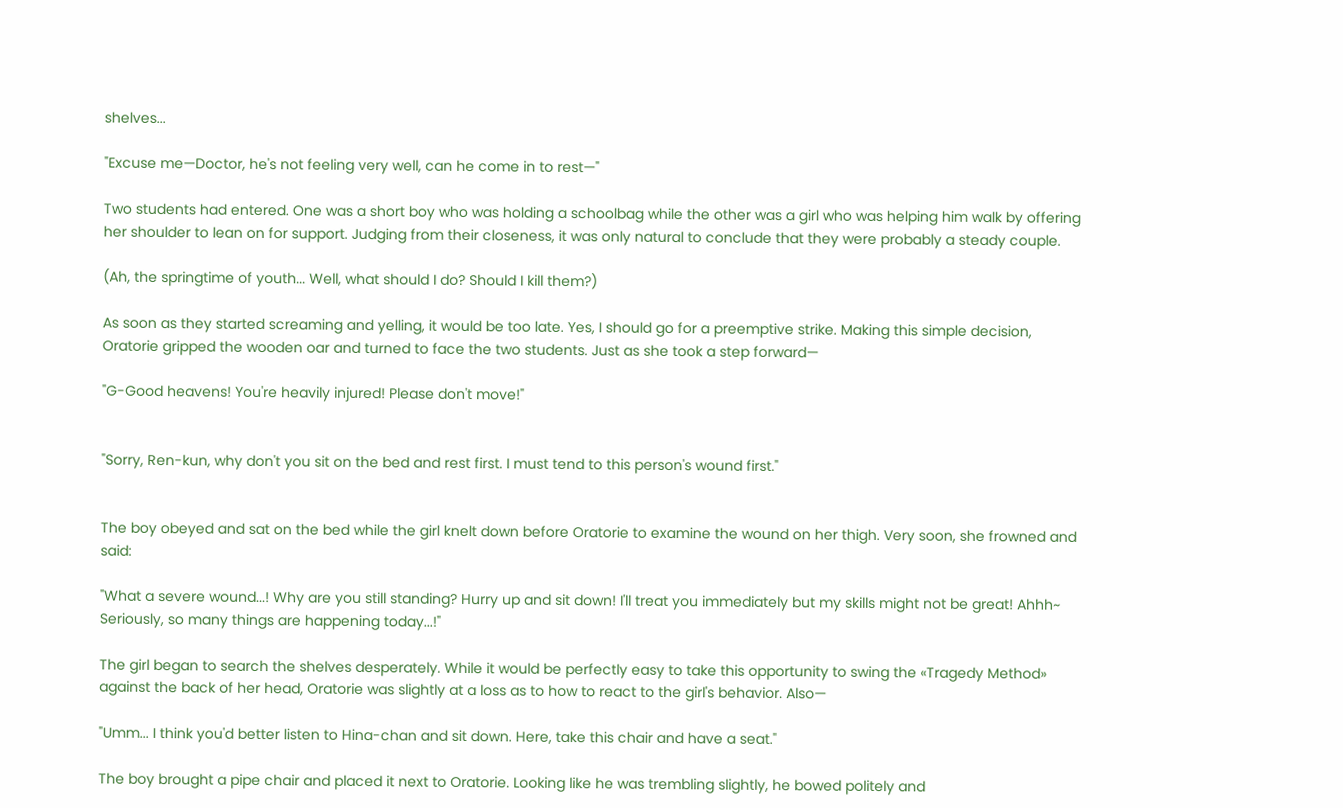shelves...

"Excuse me—Doctor, he's not feeling very well, can he come in to rest—"

Two students had entered. One was a short boy who was holding a schoolbag while the other was a girl who was helping him walk by offering her shoulder to lean on for support. Judging from their closeness, it was only natural to conclude that they were probably a steady couple.

(Ah, the springtime of youth... Well, what should I do? Should I kill them?)

As soon as they started screaming and yelling, it would be too late. Yes, I should go for a preemptive strike. Making this simple decision, Oratorie gripped the wooden oar and turned to face the two students. Just as she took a step forward—

"G-Good heavens! You're heavily injured! Please don't move!"


"Sorry, Ren-kun, why don't you sit on the bed and rest first. I must tend to this person's wound first."


The boy obeyed and sat on the bed while the girl knelt down before Oratorie to examine the wound on her thigh. Very soon, she frowned and said:

"What a severe wound...! Why are you still standing? Hurry up and sit down! I'll treat you immediately but my skills might not be great! Ahhh~ Seriously, so many things are happening today...!"

The girl began to search the shelves desperately. While it would be perfectly easy to take this opportunity to swing the «Tragedy Method» against the back of her head, Oratorie was slightly at a loss as to how to react to the girl's behavior. Also—

"Umm... I think you'd better listen to Hina-chan and sit down. Here, take this chair and have a seat."

The boy brought a pipe chair and placed it next to Oratorie. Looking like he was trembling slightly, he bowed politely and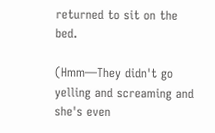returned to sit on the bed.

(Hmm—They didn't go yelling and screaming and she's even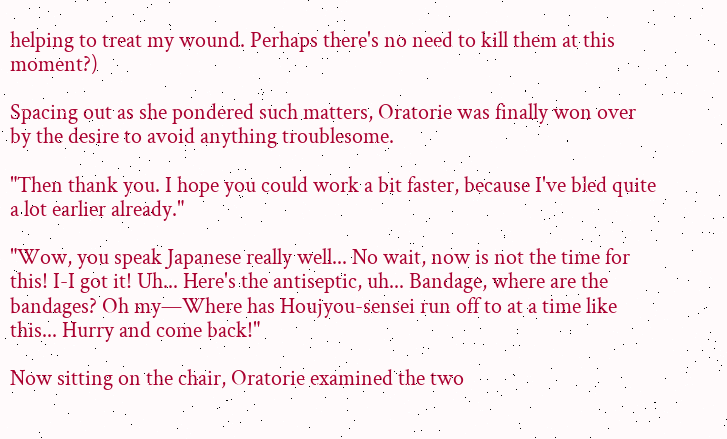helping to treat my wound. Perhaps there's no need to kill them at this moment?)

Spacing out as she pondered such matters, Oratorie was finally won over by the desire to avoid anything troublesome.

"Then thank you. I hope you could work a bit faster, because I've bled quite a lot earlier already."

"Wow, you speak Japanese really well... No wait, now is not the time for this! I-I got it! Uh... Here's the antiseptic, uh... Bandage, where are the bandages? Oh my—Where has Houjyou-sensei run off to at a time like this... Hurry and come back!"

Now sitting on the chair, Oratorie examined the two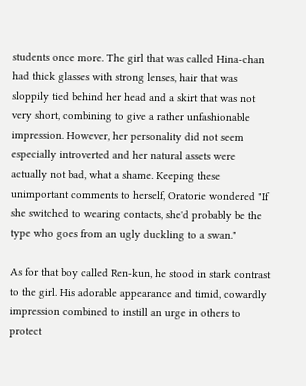students once more. The girl that was called Hina-chan had thick glasses with strong lenses, hair that was sloppily tied behind her head and a skirt that was not very short, combining to give a rather unfashionable impression. However, her personality did not seem especially introverted and her natural assets were actually not bad, what a shame. Keeping these unimportant comments to herself, Oratorie wondered "If she switched to wearing contacts, she'd probably be the type who goes from an ugly duckling to a swan."

As for that boy called Ren-kun, he stood in stark contrast to the girl. His adorable appearance and timid, cowardly impression combined to instill an urge in others to protect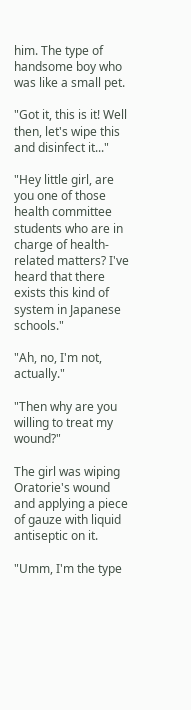him. The type of handsome boy who was like a small pet.

"Got it, this is it! Well then, let's wipe this and disinfect it..."

"Hey little girl, are you one of those health committee students who are in charge of health-related matters? I've heard that there exists this kind of system in Japanese schools."

"Ah, no, I'm not, actually."

"Then why are you willing to treat my wound?"

The girl was wiping Oratorie's wound and applying a piece of gauze with liquid antiseptic on it.

"Umm, I'm the type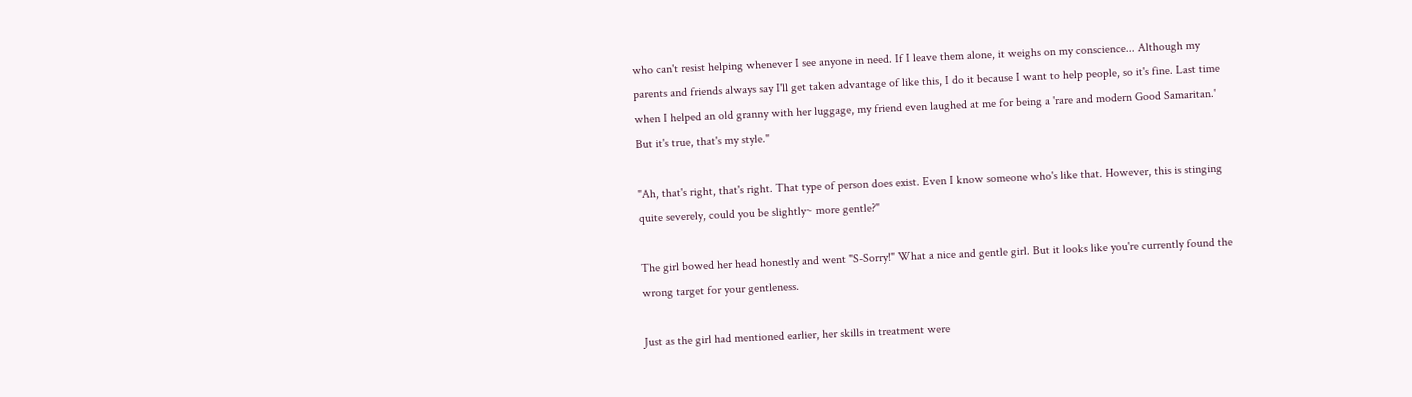who can't resist helping whenever I see anyone in need. If I leave them alone, it weighs on my conscience... Although my parents and friends always say I'll get taken advantage of like this, I do it because I want to help people, so it's fine. Last time when I helped an old granny with her luggage, my friend even laughed at me for being a 'rare and modern Good Samaritan.' But it's true, that's my style."

"Ah, that's right, that's right. That type of person does exist. Even I know someone who's like that. However, this is stinging quite severely, could you be slightly~ more gentle?"

The girl bowed her head honestly and went "S-Sorry!" What a nice and gentle girl. But it looks like you're currently found the wrong target for your gentleness.

Just as the girl had mentioned earlier, her skills in treatment were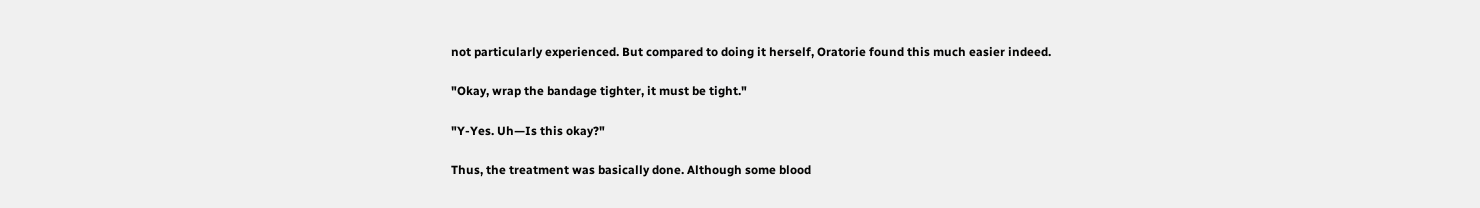not particularly experienced. But compared to doing it herself, Oratorie found this much easier indeed.

"Okay, wrap the bandage tighter, it must be tight."

"Y-Yes. Uh—Is this okay?"

Thus, the treatment was basically done. Although some blood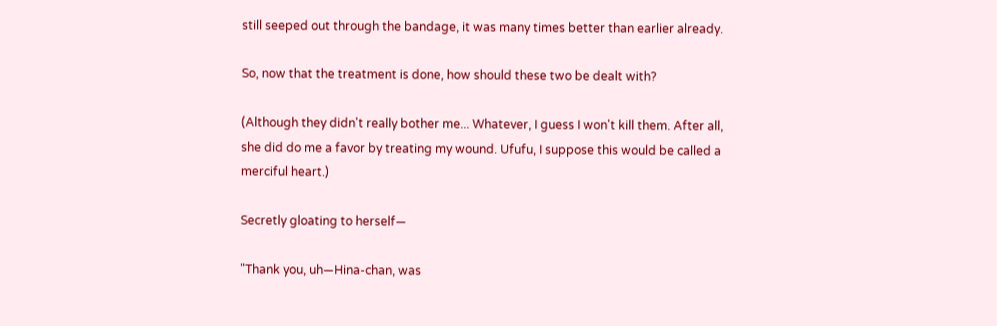still seeped out through the bandage, it was many times better than earlier already.

So, now that the treatment is done, how should these two be dealt with?

(Although they didn't really bother me... Whatever, I guess I won't kill them. After all, she did do me a favor by treating my wound. Ufufu, I suppose this would be called a merciful heart.)

Secretly gloating to herself—

"Thank you, uh—Hina-chan, was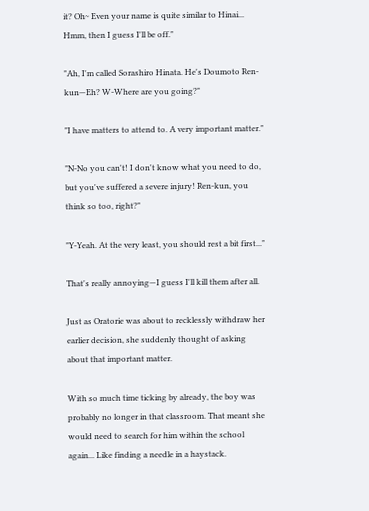it? Oh~ Even your name is quite similar to Hinai... Hmm, then I guess I'll be off."

"Ah, I'm called Sorashiro Hinata. He's Doumoto Ren-kun—Eh? W-Where are you going?"

"I have matters to attend to. A very important matter."

"N-No you can't! I don't know what you need to do, but you've suffered a severe injury! Ren-kun, you think so too, right?"

"Y-Yeah. At the very least, you should rest a bit first..."

That's really annoying—I guess I'll kill them after all.

Just as Oratorie was about to recklessly withdraw her earlier decision, she suddenly thought of asking about that important matter.

With so much time ticking by already, the boy was probably no longer in that classroom. That meant she would need to search for him within the school again... Like finding a needle in a haystack.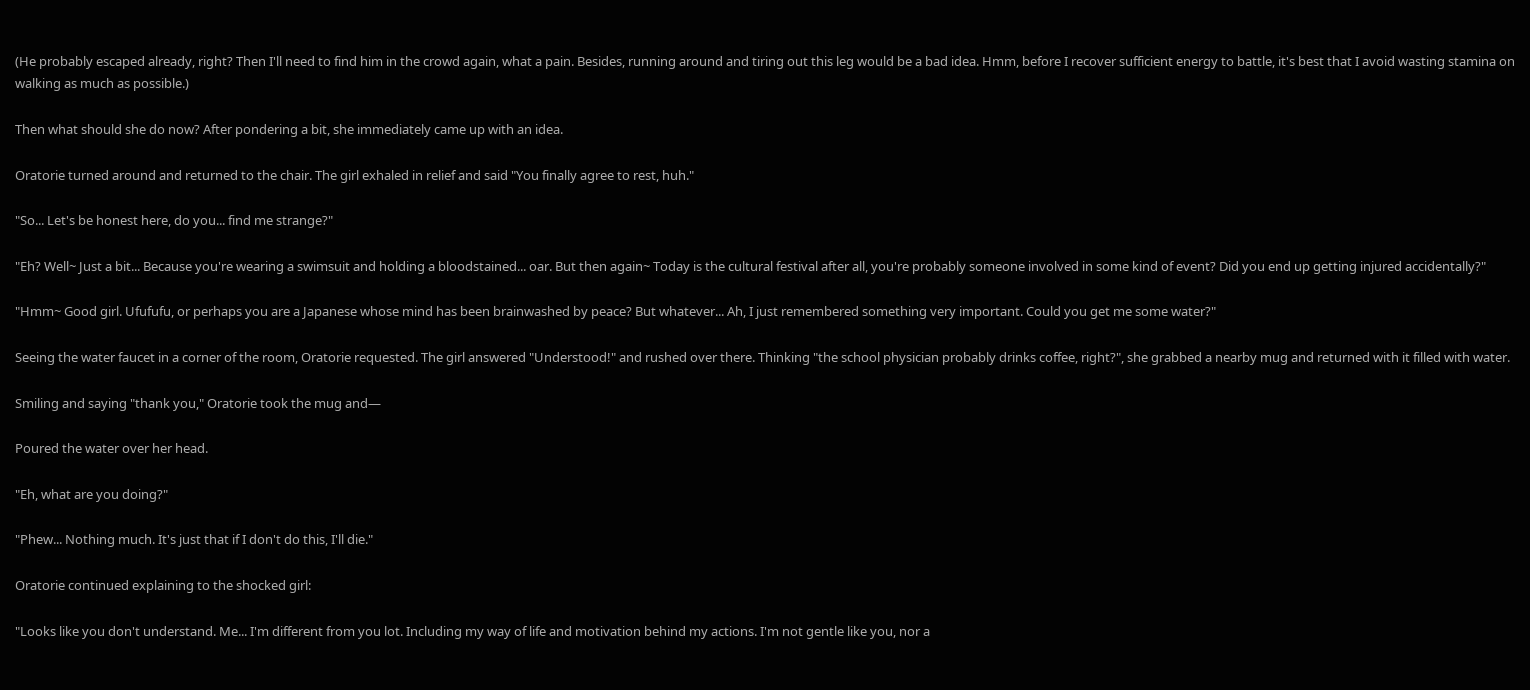(He probably escaped already, right? Then I'll need to find him in the crowd again, what a pain. Besides, running around and tiring out this leg would be a bad idea. Hmm, before I recover sufficient energy to battle, it's best that I avoid wasting stamina on walking as much as possible.)

Then what should she do now? After pondering a bit, she immediately came up with an idea.

Oratorie turned around and returned to the chair. The girl exhaled in relief and said "You finally agree to rest, huh."

"So... Let's be honest here, do you... find me strange?"

"Eh? Well~ Just a bit... Because you're wearing a swimsuit and holding a bloodstained... oar. But then again~ Today is the cultural festival after all, you're probably someone involved in some kind of event? Did you end up getting injured accidentally?"

"Hmm~ Good girl. Ufufufu, or perhaps you are a Japanese whose mind has been brainwashed by peace? But whatever... Ah, I just remembered something very important. Could you get me some water?"

Seeing the water faucet in a corner of the room, Oratorie requested. The girl answered "Understood!" and rushed over there. Thinking "the school physician probably drinks coffee, right?", she grabbed a nearby mug and returned with it filled with water.

Smiling and saying "thank you," Oratorie took the mug and—

Poured the water over her head.

"Eh, what are you doing?"

"Phew... Nothing much. It's just that if I don't do this, I'll die."

Oratorie continued explaining to the shocked girl:

"Looks like you don't understand. Me... I'm different from you lot. Including my way of life and motivation behind my actions. I'm not gentle like you, nor a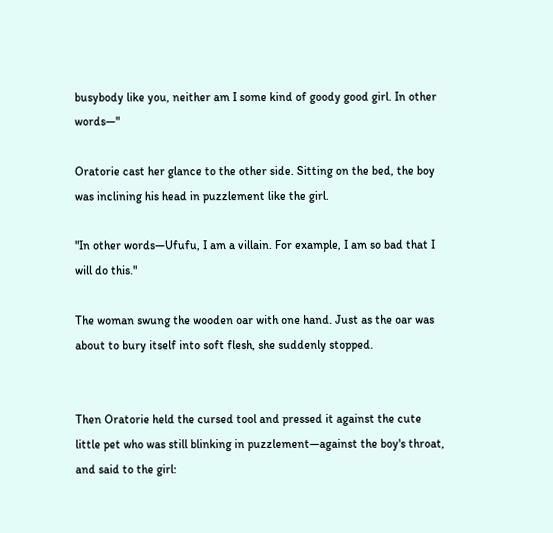busybody like you, neither am I some kind of goody good girl. In other words—"

Oratorie cast her glance to the other side. Sitting on the bed, the boy was inclining his head in puzzlement like the girl.

"In other words—Ufufu, I am a villain. For example, I am so bad that I will do this."

The woman swung the wooden oar with one hand. Just as the oar was about to bury itself into soft flesh, she suddenly stopped.


Then Oratorie held the cursed tool and pressed it against the cute little pet who was still blinking in puzzlement—against the boy's throat, and said to the girl: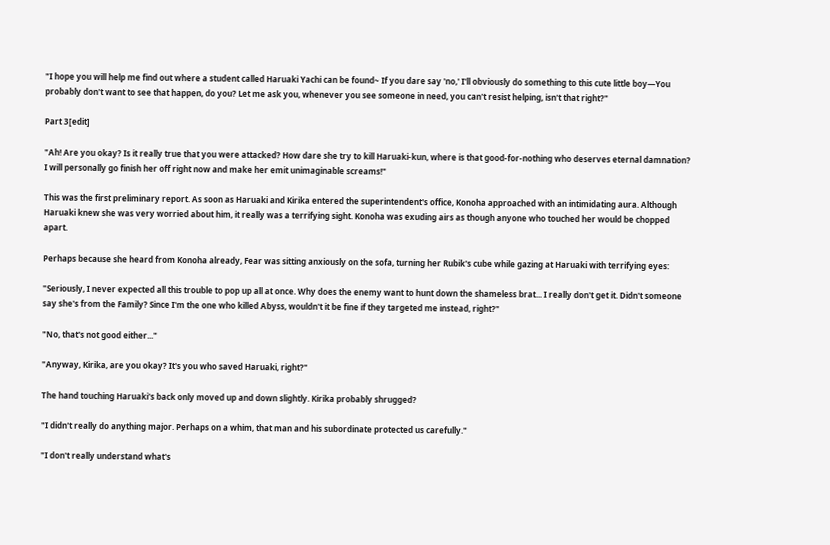"I hope you will help me find out where a student called Haruaki Yachi can be found~ If you dare say 'no,' I'll obviously do something to this cute little boy—You probably don't want to see that happen, do you? Let me ask you, whenever you see someone in need, you can't resist helping, isn't that right?"

Part 3[edit]

"Ah! Are you okay? Is it really true that you were attacked? How dare she try to kill Haruaki-kun, where is that good-for-nothing who deserves eternal damnation? I will personally go finish her off right now and make her emit unimaginable screams!"

This was the first preliminary report. As soon as Haruaki and Kirika entered the superintendent's office, Konoha approached with an intimidating aura. Although Haruaki knew she was very worried about him, it really was a terrifying sight. Konoha was exuding airs as though anyone who touched her would be chopped apart.

Perhaps because she heard from Konoha already, Fear was sitting anxiously on the sofa, turning her Rubik's cube while gazing at Haruaki with terrifying eyes:

"Seriously, I never expected all this trouble to pop up all at once. Why does the enemy want to hunt down the shameless brat... I really don't get it. Didn't someone say she's from the Family? Since I'm the one who killed Abyss, wouldn't it be fine if they targeted me instead, right?"

"No, that's not good either..."

"Anyway, Kirika, are you okay? It's you who saved Haruaki, right?"

The hand touching Haruaki's back only moved up and down slightly. Kirika probably shrugged?

"I didn't really do anything major. Perhaps on a whim, that man and his subordinate protected us carefully."

"I don't really understand what's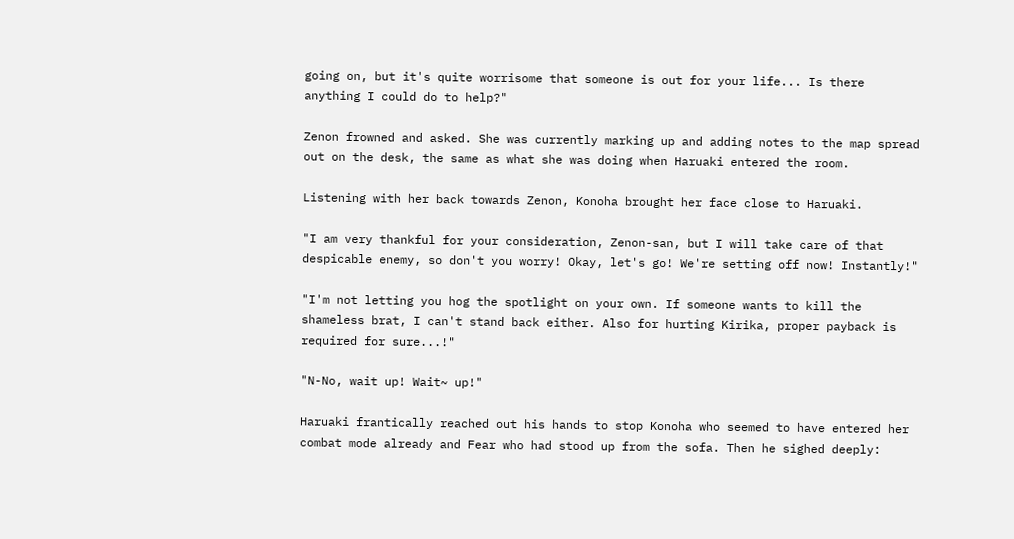going on, but it's quite worrisome that someone is out for your life... Is there anything I could do to help?"

Zenon frowned and asked. She was currently marking up and adding notes to the map spread out on the desk, the same as what she was doing when Haruaki entered the room.

Listening with her back towards Zenon, Konoha brought her face close to Haruaki.

"I am very thankful for your consideration, Zenon-san, but I will take care of that despicable enemy, so don't you worry! Okay, let's go! We're setting off now! Instantly!"

"I'm not letting you hog the spotlight on your own. If someone wants to kill the shameless brat, I can't stand back either. Also for hurting Kirika, proper payback is required for sure...!"

"N-No, wait up! Wait~ up!"

Haruaki frantically reached out his hands to stop Konoha who seemed to have entered her combat mode already and Fear who had stood up from the sofa. Then he sighed deeply: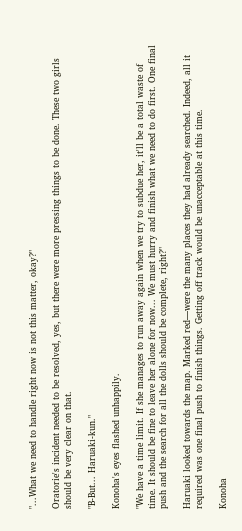"...What we need to handle right now is not this matter, okay?"

Oratorie's incident needed to be resolved, yes, but there were more pressing things to be done. These two girls should be very clear on that.

"B-But... Haruaki-kun."

Konoha's eyes flashed unhappily.

"We have a time limit. If she manages to run away again when we try to subdue her, it'll be a total waste of time. It should be fine to leave her alone for now... We must hurry and finish what we need to do first. One final push and the search for all the dolls should be complete, right?"

Haruaki looked towards the map. Marked red—were the many places they had already searched. Indeed, all it required was one final push to finish things. Getting off track would be unacceptable at this time.

Konoha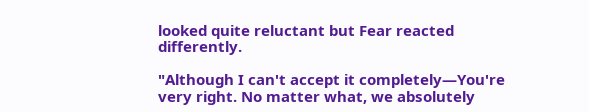looked quite reluctant but Fear reacted differently.

"Although I can't accept it completely—You're very right. No matter what, we absolutely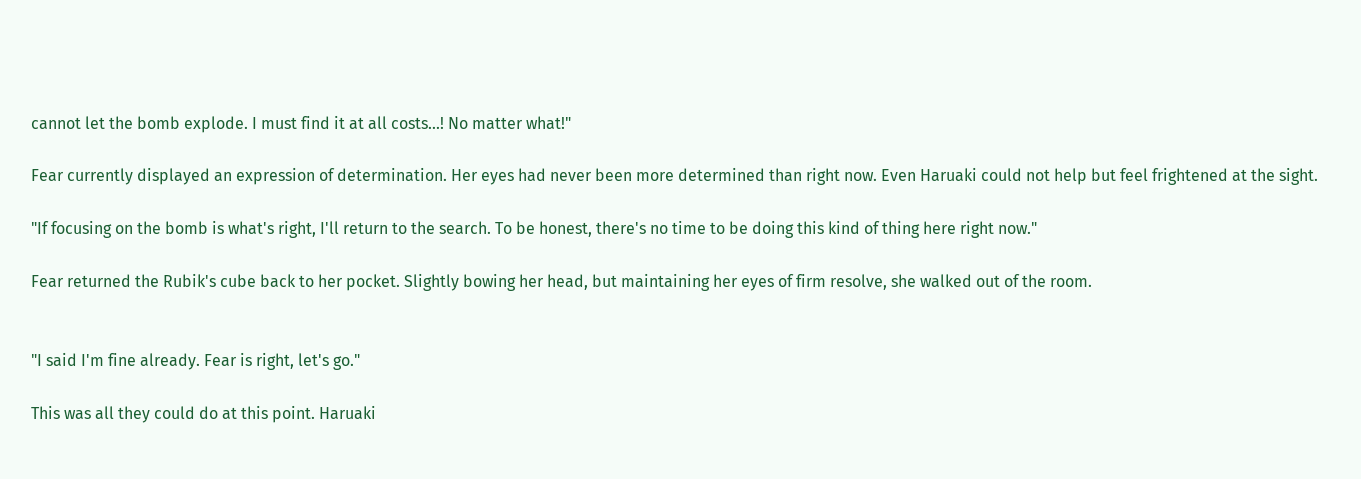cannot let the bomb explode. I must find it at all costs...! No matter what!"

Fear currently displayed an expression of determination. Her eyes had never been more determined than right now. Even Haruaki could not help but feel frightened at the sight.

"If focusing on the bomb is what's right, I'll return to the search. To be honest, there's no time to be doing this kind of thing here right now."

Fear returned the Rubik's cube back to her pocket. Slightly bowing her head, but maintaining her eyes of firm resolve, she walked out of the room.


"I said I'm fine already. Fear is right, let's go."

This was all they could do at this point. Haruaki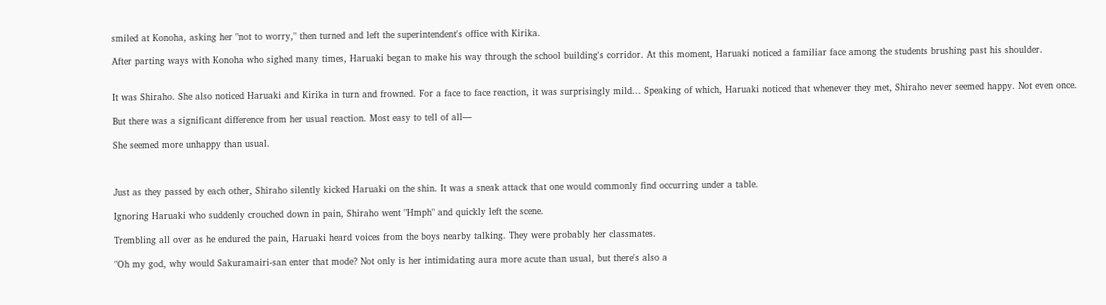smiled at Konoha, asking her "not to worry," then turned and left the superintendent's office with Kirika.

After parting ways with Konoha who sighed many times, Haruaki began to make his way through the school building's corridor. At this moment, Haruaki noticed a familiar face among the students brushing past his shoulder.


It was Shiraho. She also noticed Haruaki and Kirika in turn and frowned. For a face to face reaction, it was surprisingly mild... Speaking of which, Haruaki noticed that whenever they met, Shiraho never seemed happy. Not even once.

But there was a significant difference from her usual reaction. Most easy to tell of all—

She seemed more unhappy than usual.



Just as they passed by each other, Shiraho silently kicked Haruaki on the shin. It was a sneak attack that one would commonly find occurring under a table.

Ignoring Haruaki who suddenly crouched down in pain, Shiraho went "Hmph" and quickly left the scene.

Trembling all over as he endured the pain, Haruaki heard voices from the boys nearby talking. They were probably her classmates.

"Oh my god, why would Sakuramairi-san enter that mode? Not only is her intimidating aura more acute than usual, but there's also a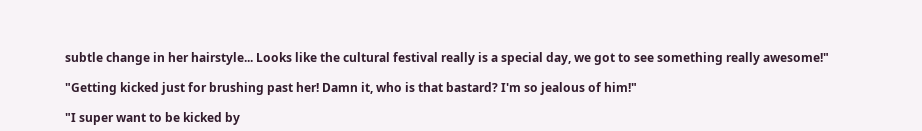subtle change in her hairstyle... Looks like the cultural festival really is a special day, we got to see something really awesome!"

"Getting kicked just for brushing past her! Damn it, who is that bastard? I'm so jealous of him!"

"I super want to be kicked by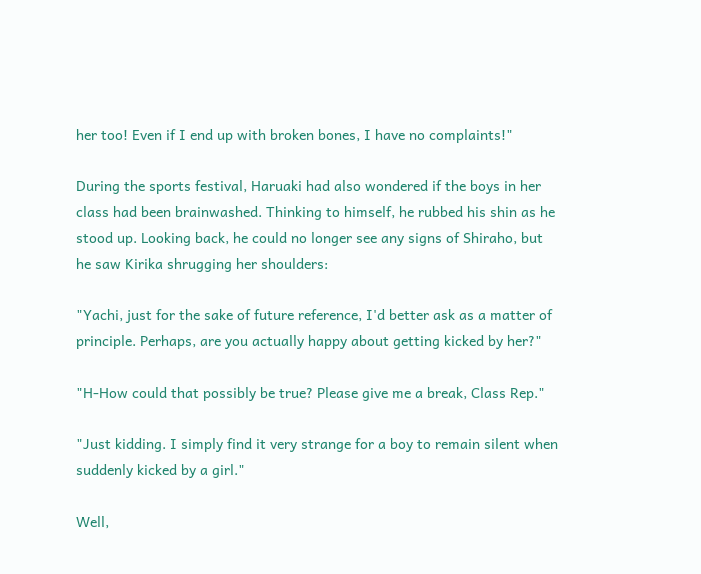her too! Even if I end up with broken bones, I have no complaints!"

During the sports festival, Haruaki had also wondered if the boys in her class had been brainwashed. Thinking to himself, he rubbed his shin as he stood up. Looking back, he could no longer see any signs of Shiraho, but he saw Kirika shrugging her shoulders:

"Yachi, just for the sake of future reference, I'd better ask as a matter of principle. Perhaps, are you actually happy about getting kicked by her?"

"H-How could that possibly be true? Please give me a break, Class Rep."

"Just kidding. I simply find it very strange for a boy to remain silent when suddenly kicked by a girl."

Well,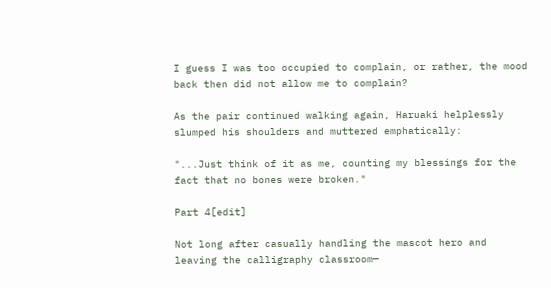I guess I was too occupied to complain, or rather, the mood back then did not allow me to complain?

As the pair continued walking again, Haruaki helplessly slumped his shoulders and muttered emphatically:

"...Just think of it as me, counting my blessings for the fact that no bones were broken."

Part 4[edit]

Not long after casually handling the mascot hero and leaving the calligraphy classroom—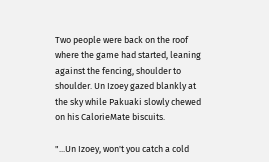Two people were back on the roof where the game had started, leaning against the fencing, shoulder to shoulder. Un Izoey gazed blankly at the sky while Pakuaki slowly chewed on his CalorieMate biscuits.

"...Un Izoey, won't you catch a cold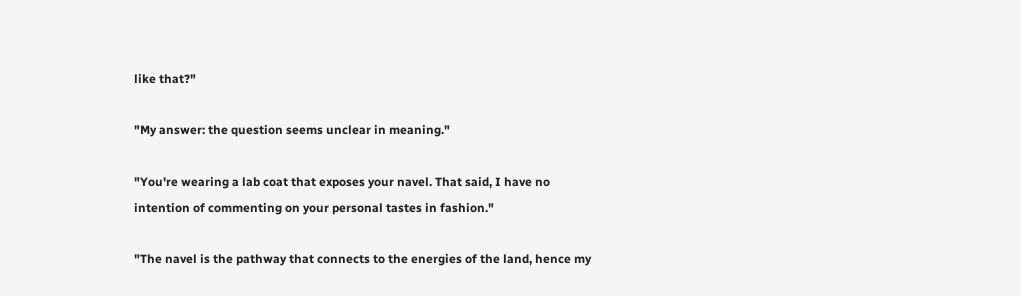like that?"

"My answer: the question seems unclear in meaning."

"You're wearing a lab coat that exposes your navel. That said, I have no intention of commenting on your personal tastes in fashion."

"The navel is the pathway that connects to the energies of the land, hence my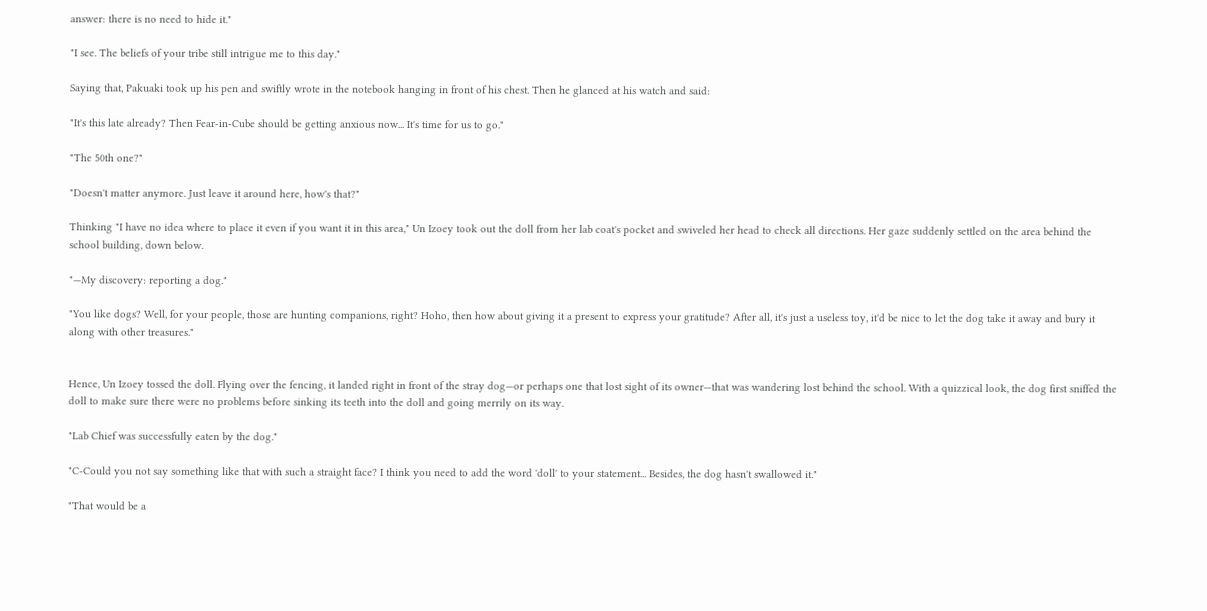answer: there is no need to hide it."

"I see. The beliefs of your tribe still intrigue me to this day."

Saying that, Pakuaki took up his pen and swiftly wrote in the notebook hanging in front of his chest. Then he glanced at his watch and said:

"It's this late already? Then Fear-in-Cube should be getting anxious now... It's time for us to go."

"The 50th one?"

"Doesn't matter anymore. Just leave it around here, how's that?"

Thinking "I have no idea where to place it even if you want it in this area," Un Izoey took out the doll from her lab coat's pocket and swiveled her head to check all directions. Her gaze suddenly settled on the area behind the school building, down below.

"—My discovery: reporting a dog."

"You like dogs? Well, for your people, those are hunting companions, right? Hoho, then how about giving it a present to express your gratitude? After all, it's just a useless toy, it'd be nice to let the dog take it away and bury it along with other treasures."


Hence, Un Izoey tossed the doll. Flying over the fencing, it landed right in front of the stray dog—or perhaps one that lost sight of its owner—that was wandering lost behind the school. With a quizzical look, the dog first sniffed the doll to make sure there were no problems before sinking its teeth into the doll and going merrily on its way.

"Lab Chief was successfully eaten by the dog."

"C-Could you not say something like that with such a straight face? I think you need to add the word 'doll' to your statement... Besides, the dog hasn't swallowed it."

"That would be a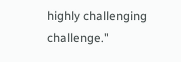highly challenging challenge."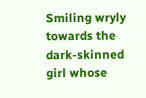Smiling wryly towards the dark-skinned girl whose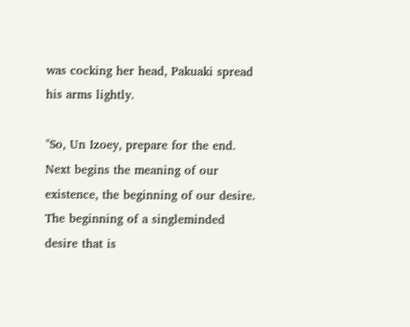was cocking her head, Pakuaki spread his arms lightly.

"So, Un Izoey, prepare for the end. Next begins the meaning of our existence, the beginning of our desire. The beginning of a singleminded desire that is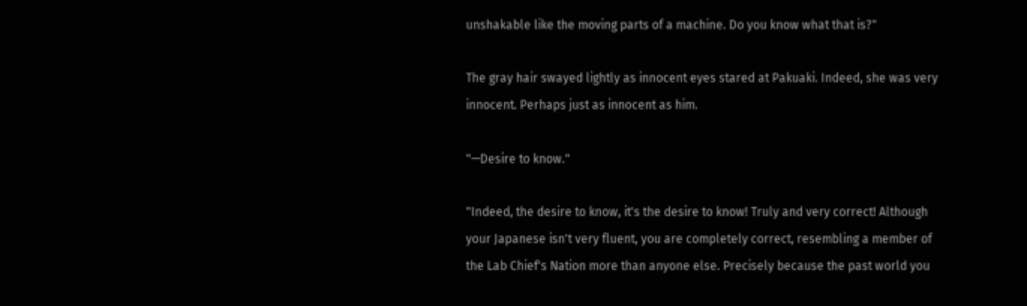unshakable like the moving parts of a machine. Do you know what that is?"

The gray hair swayed lightly as innocent eyes stared at Pakuaki. Indeed, she was very innocent. Perhaps just as innocent as him.

"—Desire to know."

"Indeed, the desire to know, it's the desire to know! Truly and very correct! Although your Japanese isn't very fluent, you are completely correct, resembling a member of the Lab Chief's Nation more than anyone else. Precisely because the past world you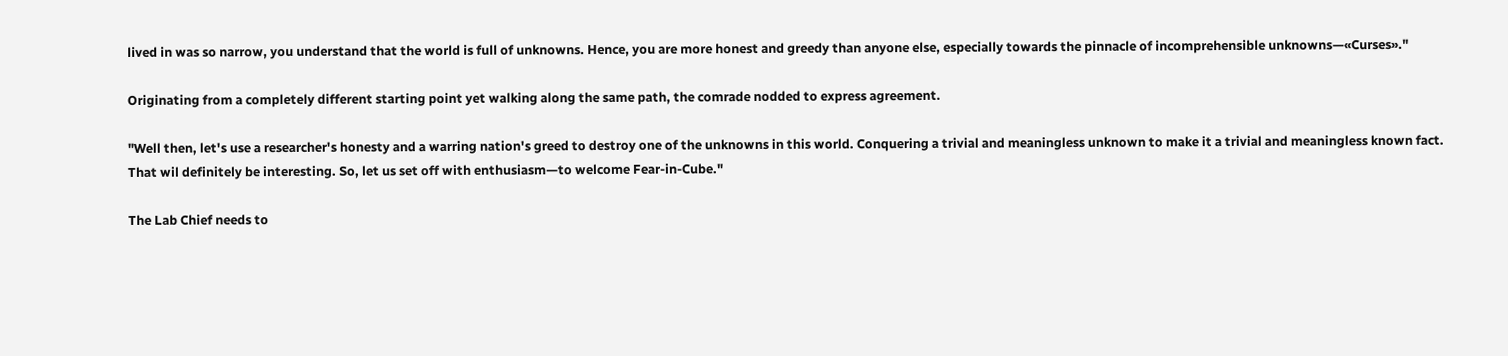lived in was so narrow, you understand that the world is full of unknowns. Hence, you are more honest and greedy than anyone else, especially towards the pinnacle of incomprehensible unknowns—«Curses»."

Originating from a completely different starting point yet walking along the same path, the comrade nodded to express agreement.

"Well then, let's use a researcher's honesty and a warring nation's greed to destroy one of the unknowns in this world. Conquering a trivial and meaningless unknown to make it a trivial and meaningless known fact. That wil definitely be interesting. So, let us set off with enthusiasm—to welcome Fear-in-Cube."

The Lab Chief needs to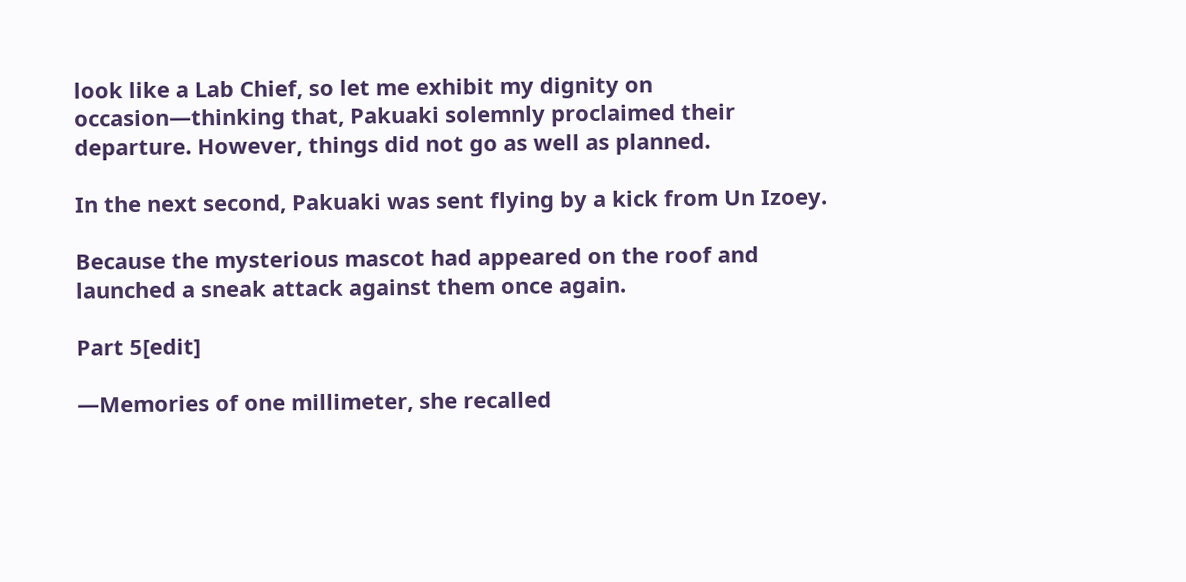look like a Lab Chief, so let me exhibit my dignity on occasion—thinking that, Pakuaki solemnly proclaimed their departure. However, things did not go as well as planned.

In the next second, Pakuaki was sent flying by a kick from Un Izoey.

Because the mysterious mascot had appeared on the roof and launched a sneak attack against them once again.

Part 5[edit]

—Memories of one millimeter, she recalled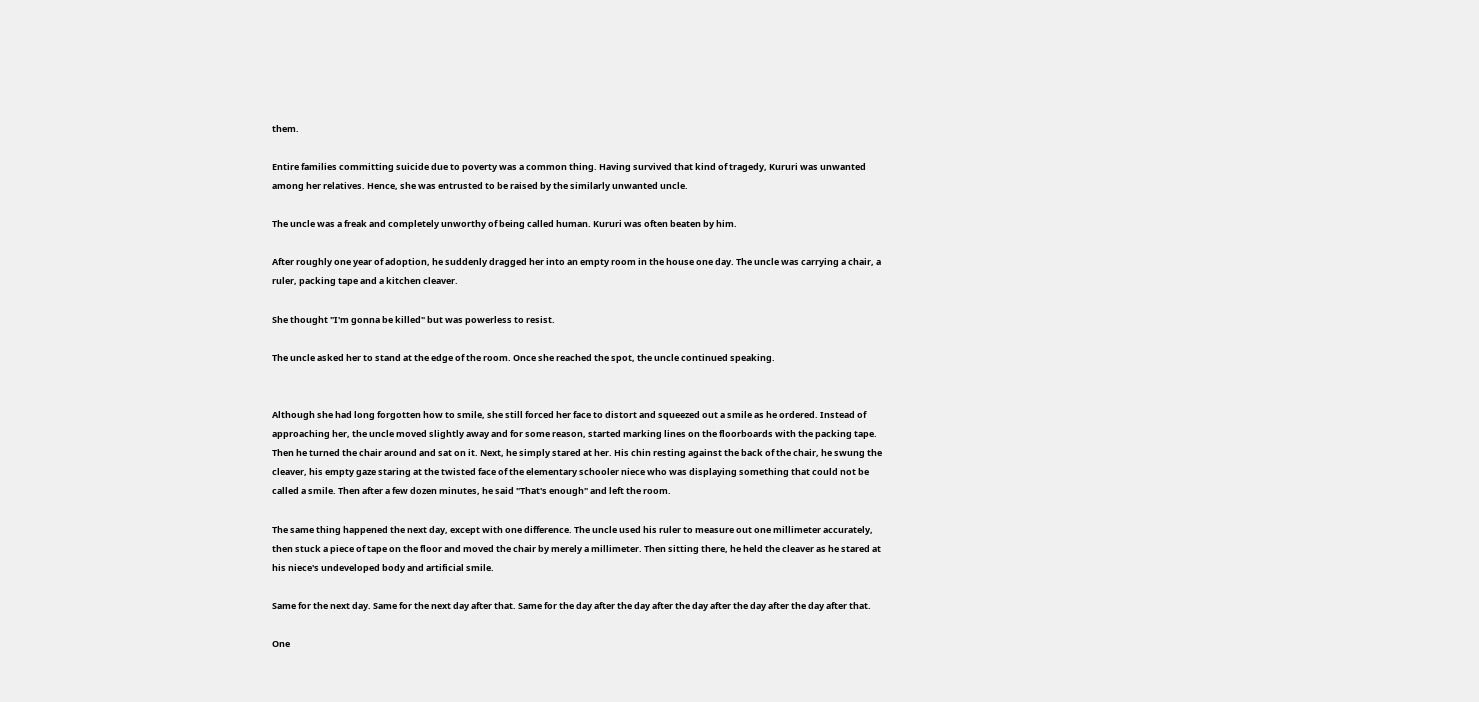them.

Entire families committing suicide due to poverty was a common thing. Having survived that kind of tragedy, Kururi was unwanted among her relatives. Hence, she was entrusted to be raised by the similarly unwanted uncle.

The uncle was a freak and completely unworthy of being called human. Kururi was often beaten by him.

After roughly one year of adoption, he suddenly dragged her into an empty room in the house one day. The uncle was carrying a chair, a ruler, packing tape and a kitchen cleaver.

She thought "I'm gonna be killed" but was powerless to resist.

The uncle asked her to stand at the edge of the room. Once she reached the spot, the uncle continued speaking.


Although she had long forgotten how to smile, she still forced her face to distort and squeezed out a smile as he ordered. Instead of approaching her, the uncle moved slightly away and for some reason, started marking lines on the floorboards with the packing tape. Then he turned the chair around and sat on it. Next, he simply stared at her. His chin resting against the back of the chair, he swung the cleaver, his empty gaze staring at the twisted face of the elementary schooler niece who was displaying something that could not be called a smile. Then after a few dozen minutes, he said "That's enough" and left the room.

The same thing happened the next day, except with one difference. The uncle used his ruler to measure out one millimeter accurately, then stuck a piece of tape on the floor and moved the chair by merely a millimeter. Then sitting there, he held the cleaver as he stared at his niece's undeveloped body and artificial smile.

Same for the next day. Same for the next day after that. Same for the day after the day after the day after the day after the day after that.

One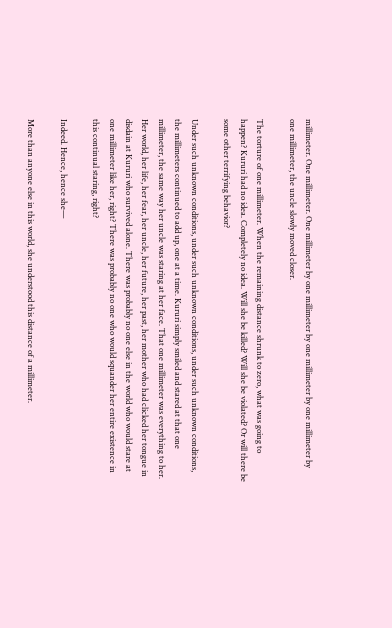millimeter. One millimeter. One millimeter by one millimeter by one millimeter by one millimeter by one millimeter, the uncle slowly moved closer.

The torture of one millimeter. When the remaining distance shrunk to zero, what was going to happen? Kururi had no idea. Completely no idea. Will she be killed? Will she be violated? Or will there be some other terrifying behavior?

Under such unknown conditions, under such unknown conditions, under such unknown conditions, the millimeters continued to add up, one at a time. Kururi simply smiled and stared at that one millimeter, the same way her uncle was staring at her face. That one millimeter was everything to her. Her world, her life, her fear, her uncle, her future, her past, her mother who had clicked her tongue in disdain at Kururi who survived alone. There was probably no one else in the world who would stare at one millimeter like her, right? There was probably no one who would squander her entire existence in this continual staring, right?

Indeed. Hence, hence she—

More than anyone else in this world, she understood this distance of a millimeter.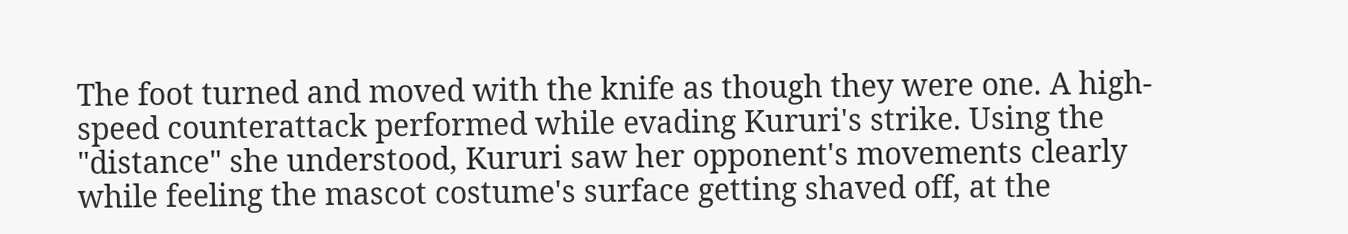The foot turned and moved with the knife as though they were one. A high-speed counterattack performed while evading Kururi's strike. Using the "distance" she understood, Kururi saw her opponent's movements clearly while feeling the mascot costume's surface getting shaved off, at the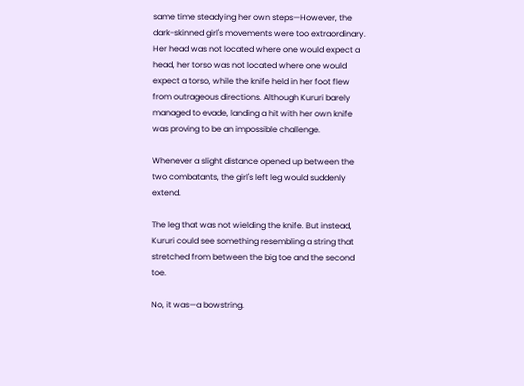same time steadying her own steps—However, the dark-skinned girl's movements were too extraordinary. Her head was not located where one would expect a head, her torso was not located where one would expect a torso, while the knife held in her foot flew from outrageous directions. Although Kururi barely managed to evade, landing a hit with her own knife was proving to be an impossible challenge.

Whenever a slight distance opened up between the two combatants, the girl's left leg would suddenly extend.

The leg that was not wielding the knife. But instead, Kururi could see something resembling a string that stretched from between the big toe and the second toe.

No, it was—a bowstring.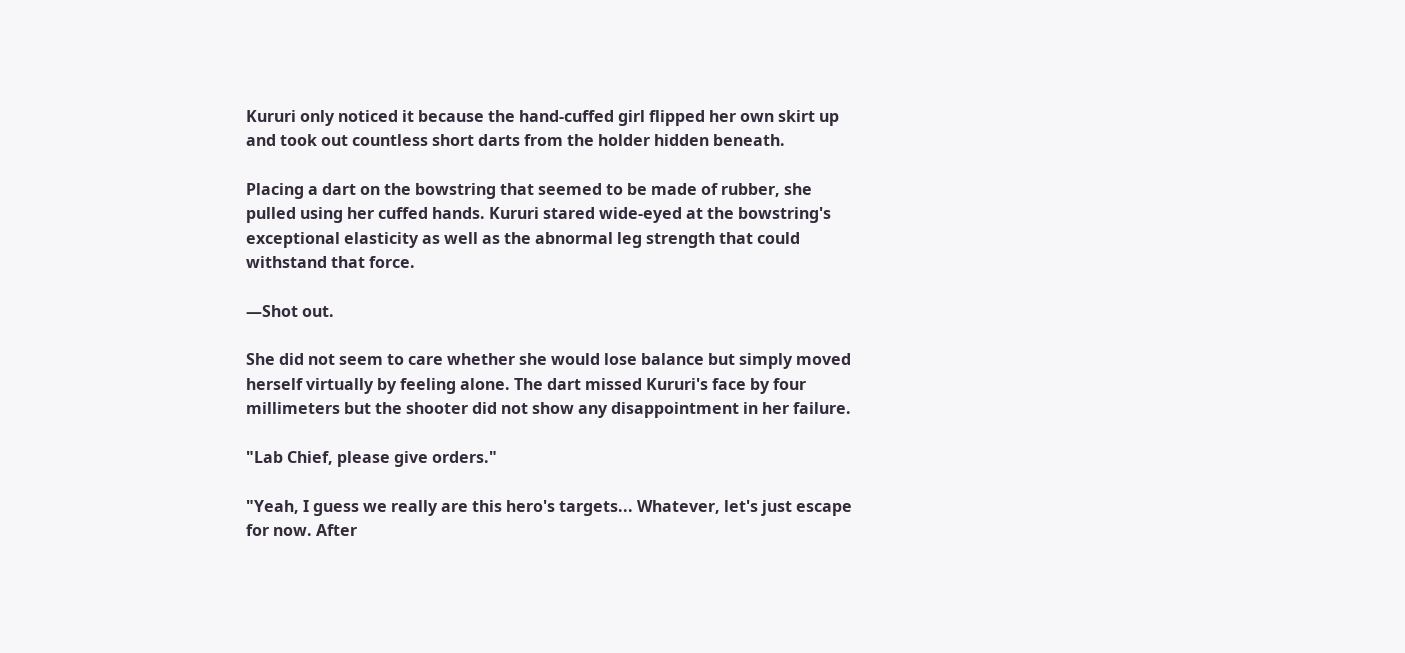Kururi only noticed it because the hand-cuffed girl flipped her own skirt up and took out countless short darts from the holder hidden beneath.

Placing a dart on the bowstring that seemed to be made of rubber, she pulled using her cuffed hands. Kururi stared wide-eyed at the bowstring's exceptional elasticity as well as the abnormal leg strength that could withstand that force.

—Shot out.

She did not seem to care whether she would lose balance but simply moved herself virtually by feeling alone. The dart missed Kururi's face by four millimeters but the shooter did not show any disappointment in her failure.

"Lab Chief, please give orders."

"Yeah, I guess we really are this hero's targets... Whatever, let's just escape for now. After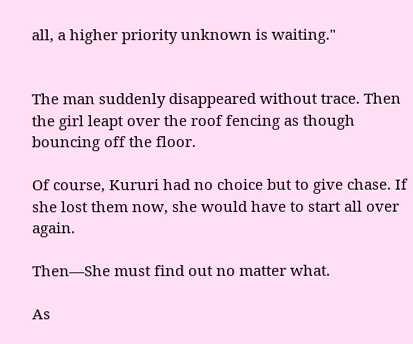all, a higher priority unknown is waiting."


The man suddenly disappeared without trace. Then the girl leapt over the roof fencing as though bouncing off the floor.

Of course, Kururi had no choice but to give chase. If she lost them now, she would have to start all over again.

Then—She must find out no matter what.

As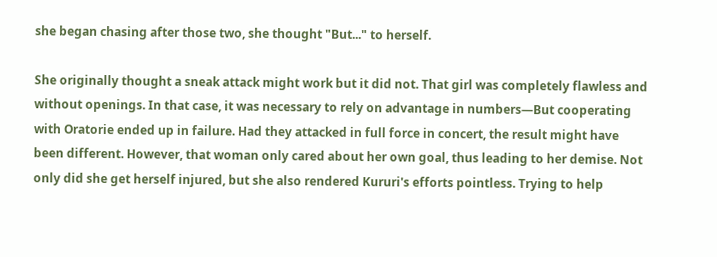she began chasing after those two, she thought "But..." to herself.

She originally thought a sneak attack might work but it did not. That girl was completely flawless and without openings. In that case, it was necessary to rely on advantage in numbers—But cooperating with Oratorie ended up in failure. Had they attacked in full force in concert, the result might have been different. However, that woman only cared about her own goal, thus leading to her demise. Not only did she get herself injured, but she also rendered Kururi's efforts pointless. Trying to help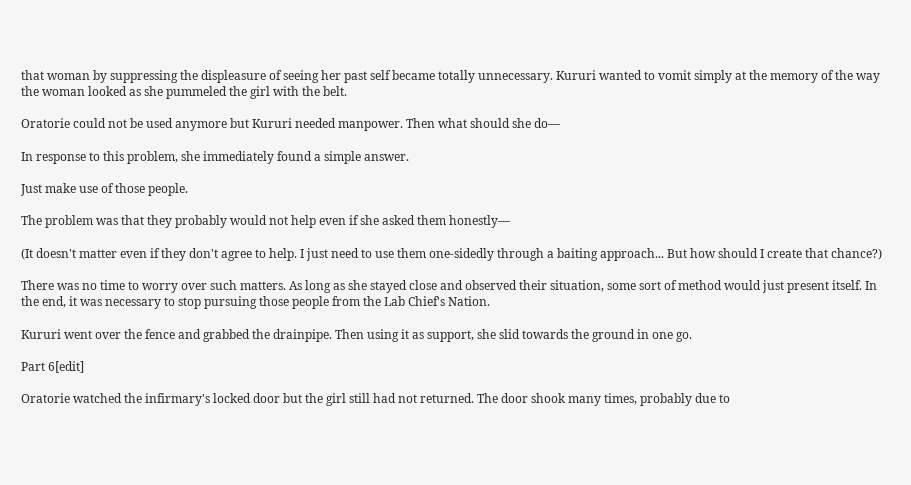that woman by suppressing the displeasure of seeing her past self became totally unnecessary. Kururi wanted to vomit simply at the memory of the way the woman looked as she pummeled the girl with the belt.

Oratorie could not be used anymore but Kururi needed manpower. Then what should she do—

In response to this problem, she immediately found a simple answer.

Just make use of those people.

The problem was that they probably would not help even if she asked them honestly—

(It doesn't matter even if they don't agree to help. I just need to use them one-sidedly through a baiting approach... But how should I create that chance?)

There was no time to worry over such matters. As long as she stayed close and observed their situation, some sort of method would just present itself. In the end, it was necessary to stop pursuing those people from the Lab Chief's Nation.

Kururi went over the fence and grabbed the drainpipe. Then using it as support, she slid towards the ground in one go.

Part 6[edit]

Oratorie watched the infirmary's locked door but the girl still had not returned. The door shook many times, probably due to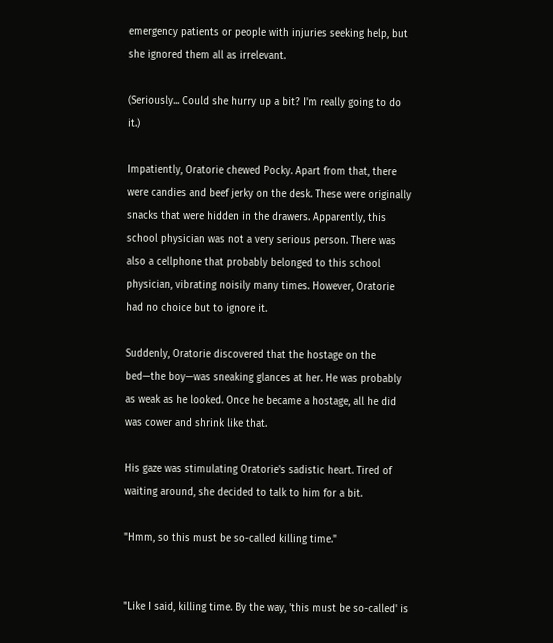emergency patients or people with injuries seeking help, but she ignored them all as irrelevant.

(Seriously... Could she hurry up a bit? I'm really going to do it.)

Impatiently, Oratorie chewed Pocky. Apart from that, there were candies and beef jerky on the desk. These were originally snacks that were hidden in the drawers. Apparently, this school physician was not a very serious person. There was also a cellphone that probably belonged to this school physician, vibrating noisily many times. However, Oratorie had no choice but to ignore it.

Suddenly, Oratorie discovered that the hostage on the bed—the boy—was sneaking glances at her. He was probably as weak as he looked. Once he became a hostage, all he did was cower and shrink like that.

His gaze was stimulating Oratorie's sadistic heart. Tired of waiting around, she decided to talk to him for a bit.

"Hmm, so this must be so-called killing time."


"Like I said, killing time. By the way, 'this must be so-called' is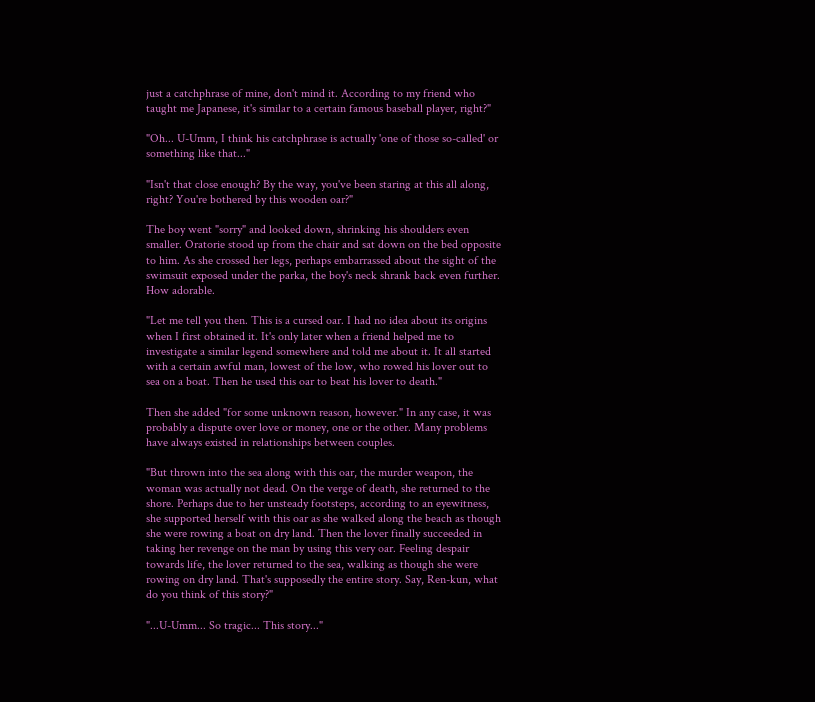just a catchphrase of mine, don't mind it. According to my friend who taught me Japanese, it's similar to a certain famous baseball player, right?"

"Oh... U-Umm, I think his catchphrase is actually 'one of those so-called' or something like that..."

"Isn't that close enough? By the way, you've been staring at this all along, right? You're bothered by this wooden oar?"

The boy went "sorry" and looked down, shrinking his shoulders even smaller. Oratorie stood up from the chair and sat down on the bed opposite to him. As she crossed her legs, perhaps embarrassed about the sight of the swimsuit exposed under the parka, the boy's neck shrank back even further. How adorable.

"Let me tell you then. This is a cursed oar. I had no idea about its origins when I first obtained it. It's only later when a friend helped me to investigate a similar legend somewhere and told me about it. It all started with a certain awful man, lowest of the low, who rowed his lover out to sea on a boat. Then he used this oar to beat his lover to death."

Then she added "for some unknown reason, however." In any case, it was probably a dispute over love or money, one or the other. Many problems have always existed in relationships between couples.

"But thrown into the sea along with this oar, the murder weapon, the woman was actually not dead. On the verge of death, she returned to the shore. Perhaps due to her unsteady footsteps, according to an eyewitness, she supported herself with this oar as she walked along the beach as though she were rowing a boat on dry land. Then the lover finally succeeded in taking her revenge on the man by using this very oar. Feeling despair towards life, the lover returned to the sea, walking as though she were rowing on dry land. That's supposedly the entire story. Say, Ren-kun, what do you think of this story?"

"...U-Umm... So tragic... This story..."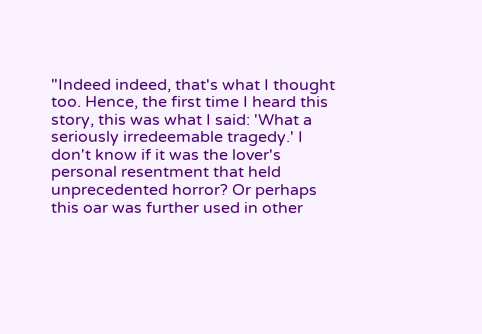"Indeed indeed, that's what I thought too. Hence, the first time I heard this story, this was what I said: 'What a seriously irredeemable tragedy.' I don't know if it was the lover's personal resentment that held unprecedented horror? Or perhaps this oar was further used in other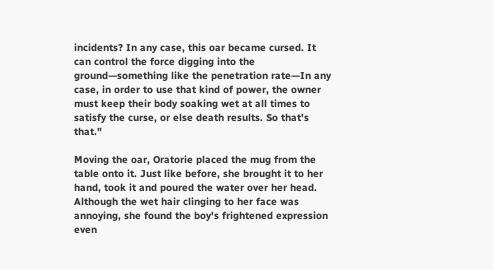incidents? In any case, this oar became cursed. It can control the force digging into the ground—something like the penetration rate—In any case, in order to use that kind of power, the owner must keep their body soaking wet at all times to satisfy the curse, or else death results. So that's that."

Moving the oar, Oratorie placed the mug from the table onto it. Just like before, she brought it to her hand, took it and poured the water over her head. Although the wet hair clinging to her face was annoying, she found the boy's frightened expression even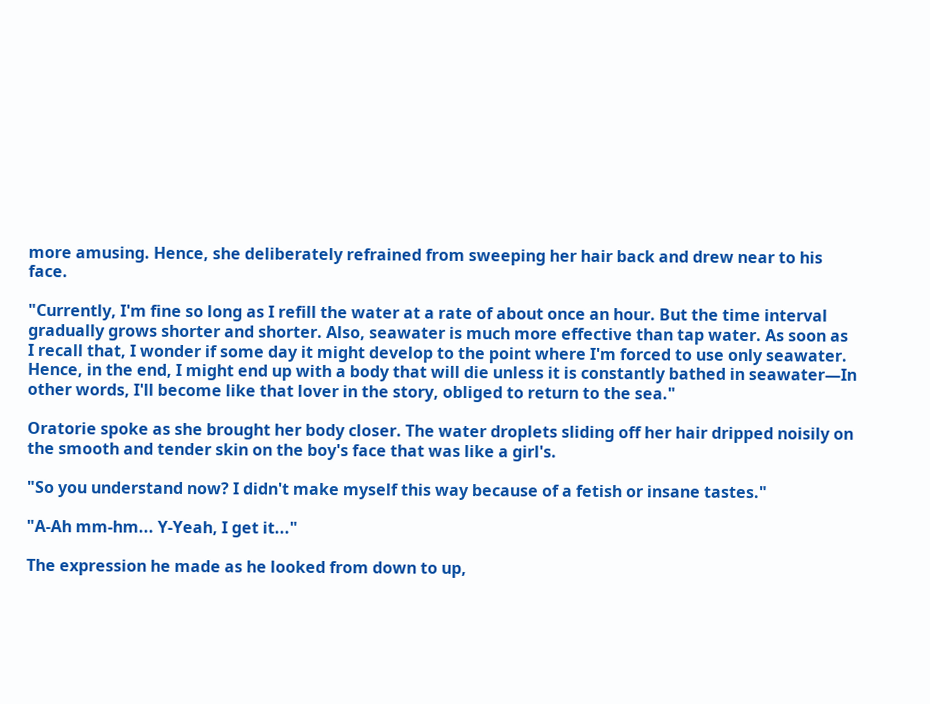more amusing. Hence, she deliberately refrained from sweeping her hair back and drew near to his face.

"Currently, I'm fine so long as I refill the water at a rate of about once an hour. But the time interval gradually grows shorter and shorter. Also, seawater is much more effective than tap water. As soon as I recall that, I wonder if some day it might develop to the point where I'm forced to use only seawater. Hence, in the end, I might end up with a body that will die unless it is constantly bathed in seawater—In other words, I'll become like that lover in the story, obliged to return to the sea."

Oratorie spoke as she brought her body closer. The water droplets sliding off her hair dripped noisily on the smooth and tender skin on the boy's face that was like a girl's.

"So you understand now? I didn't make myself this way because of a fetish or insane tastes."

"A-Ah mm-hm... Y-Yeah, I get it..."

The expression he made as he looked from down to up,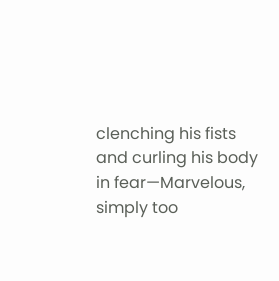clenching his fists and curling his body in fear—Marvelous, simply too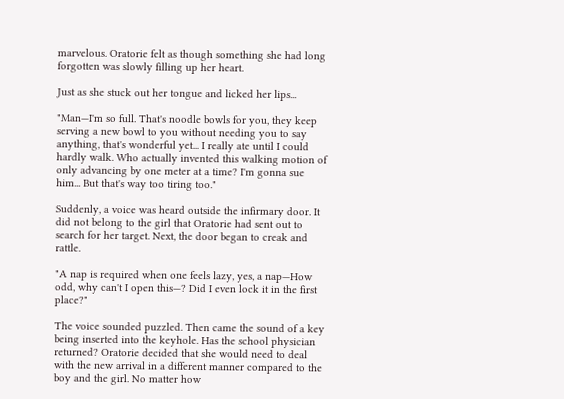marvelous. Oratorie felt as though something she had long forgotten was slowly filling up her heart.

Just as she stuck out her tongue and licked her lips...

"Man—I'm so full. That's noodle bowls for you, they keep serving a new bowl to you without needing you to say anything, that's wonderful yet... I really ate until I could hardly walk. Who actually invented this walking motion of only advancing by one meter at a time? I'm gonna sue him... But that's way too tiring too."

Suddenly, a voice was heard outside the infirmary door. It did not belong to the girl that Oratorie had sent out to search for her target. Next, the door began to creak and rattle.

"A nap is required when one feels lazy, yes, a nap—How odd, why can't I open this—? Did I even lock it in the first place?"

The voice sounded puzzled. Then came the sound of a key being inserted into the keyhole. Has the school physician returned? Oratorie decided that she would need to deal with the new arrival in a different manner compared to the boy and the girl. No matter how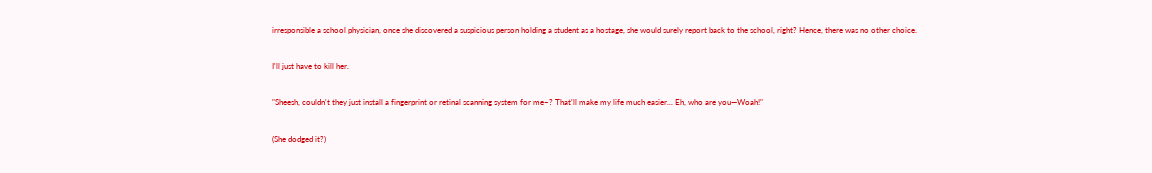irresponsible a school physician, once she discovered a suspicious person holding a student as a hostage, she would surely report back to the school, right? Hence, there was no other choice.

I'll just have to kill her.

"Sheesh, couldn't they just install a fingerprint or retinal scanning system for me~? That'll make my life much easier... Eh, who are you—Woah!"

(She dodged it?)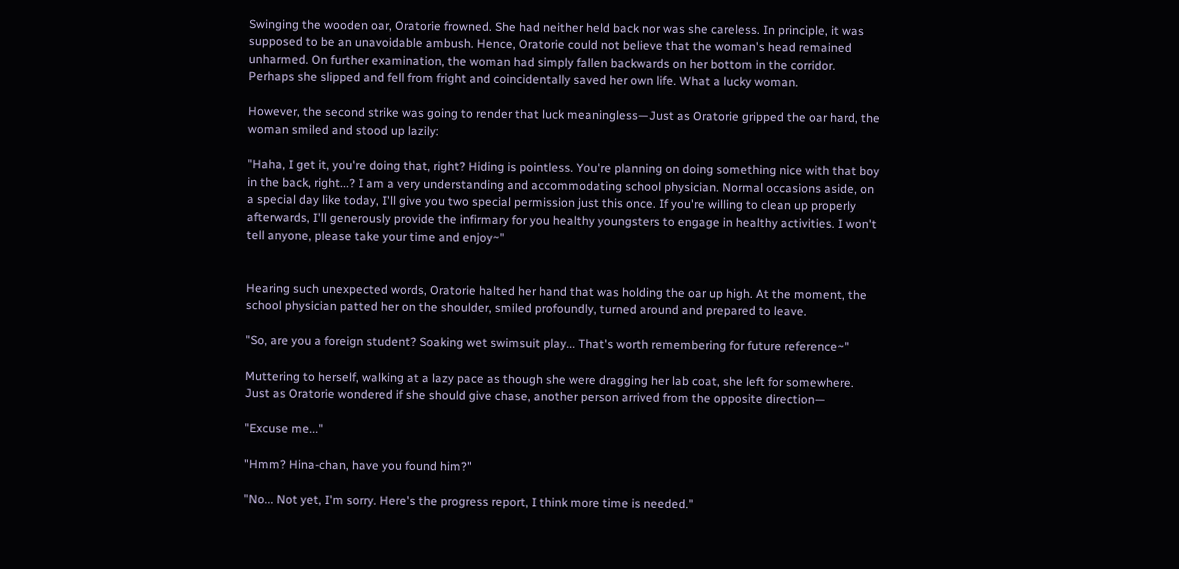Swinging the wooden oar, Oratorie frowned. She had neither held back nor was she careless. In principle, it was supposed to be an unavoidable ambush. Hence, Oratorie could not believe that the woman's head remained unharmed. On further examination, the woman had simply fallen backwards on her bottom in the corridor. Perhaps she slipped and fell from fright and coincidentally saved her own life. What a lucky woman.

However, the second strike was going to render that luck meaningless—Just as Oratorie gripped the oar hard, the woman smiled and stood up lazily:

"Haha, I get it, you're doing that, right? Hiding is pointless. You're planning on doing something nice with that boy in the back, right...? I am a very understanding and accommodating school physician. Normal occasions aside, on a special day like today, I'll give you two special permission just this once. If you're willing to clean up properly afterwards, I'll generously provide the infirmary for you healthy youngsters to engage in healthy activities. I won't tell anyone, please take your time and enjoy~"


Hearing such unexpected words, Oratorie halted her hand that was holding the oar up high. At the moment, the school physician patted her on the shoulder, smiled profoundly, turned around and prepared to leave.

"So, are you a foreign student? Soaking wet swimsuit play... That's worth remembering for future reference~"

Muttering to herself, walking at a lazy pace as though she were dragging her lab coat, she left for somewhere. Just as Oratorie wondered if she should give chase, another person arrived from the opposite direction—

"Excuse me..."

"Hmm? Hina-chan, have you found him?"

"No... Not yet, I'm sorry. Here's the progress report, I think more time is needed."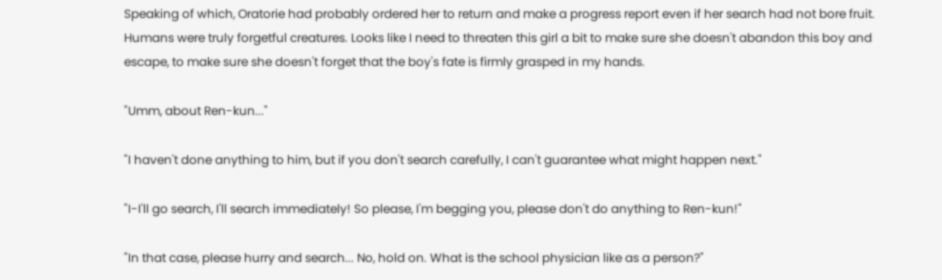Speaking of which, Oratorie had probably ordered her to return and make a progress report even if her search had not bore fruit. Humans were truly forgetful creatures. Looks like I need to threaten this girl a bit to make sure she doesn't abandon this boy and escape, to make sure she doesn't forget that the boy's fate is firmly grasped in my hands.

"Umm, about Ren-kun..."

"I haven't done anything to him, but if you don't search carefully, I can't guarantee what might happen next."

"I-I'll go search, I'll search immediately! So please, I'm begging you, please don't do anything to Ren-kun!"

"In that case, please hurry and search... No, hold on. What is the school physician like as a person?"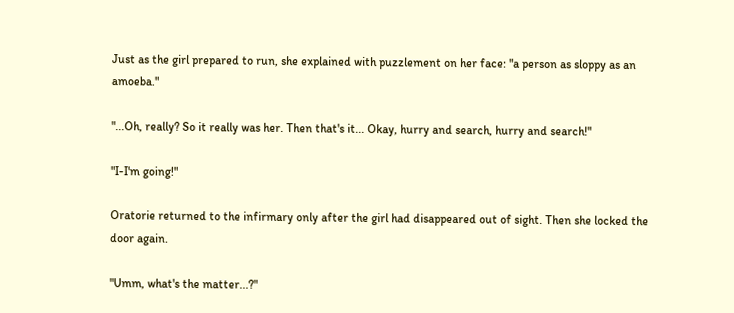Just as the girl prepared to run, she explained with puzzlement on her face: "a person as sloppy as an amoeba."

"...Oh, really? So it really was her. Then that's it... Okay, hurry and search, hurry and search!"

"I-I'm going!"

Oratorie returned to the infirmary only after the girl had disappeared out of sight. Then she locked the door again.

"Umm, what's the matter...?"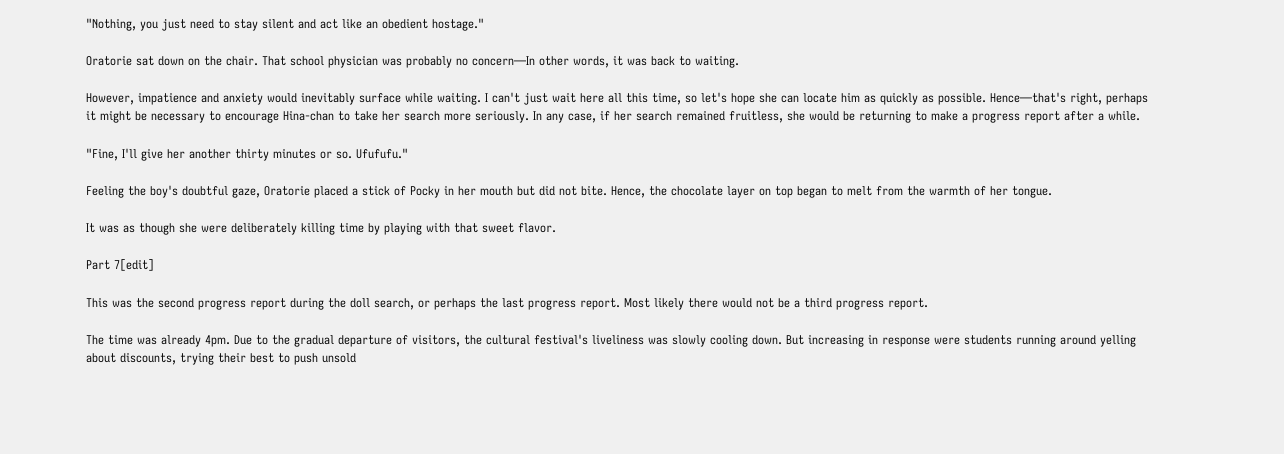"Nothing, you just need to stay silent and act like an obedient hostage."

Oratorie sat down on the chair. That school physician was probably no concern—In other words, it was back to waiting.

However, impatience and anxiety would inevitably surface while waiting. I can't just wait here all this time, so let's hope she can locate him as quickly as possible. Hence—that's right, perhaps it might be necessary to encourage Hina-chan to take her search more seriously. In any case, if her search remained fruitless, she would be returning to make a progress report after a while.

"Fine, I'll give her another thirty minutes or so. Ufufufu."

Feeling the boy's doubtful gaze, Oratorie placed a stick of Pocky in her mouth but did not bite. Hence, the chocolate layer on top began to melt from the warmth of her tongue.

It was as though she were deliberately killing time by playing with that sweet flavor.

Part 7[edit]

This was the second progress report during the doll search, or perhaps the last progress report. Most likely there would not be a third progress report.

The time was already 4pm. Due to the gradual departure of visitors, the cultural festival's liveliness was slowly cooling down. But increasing in response were students running around yelling about discounts, trying their best to push unsold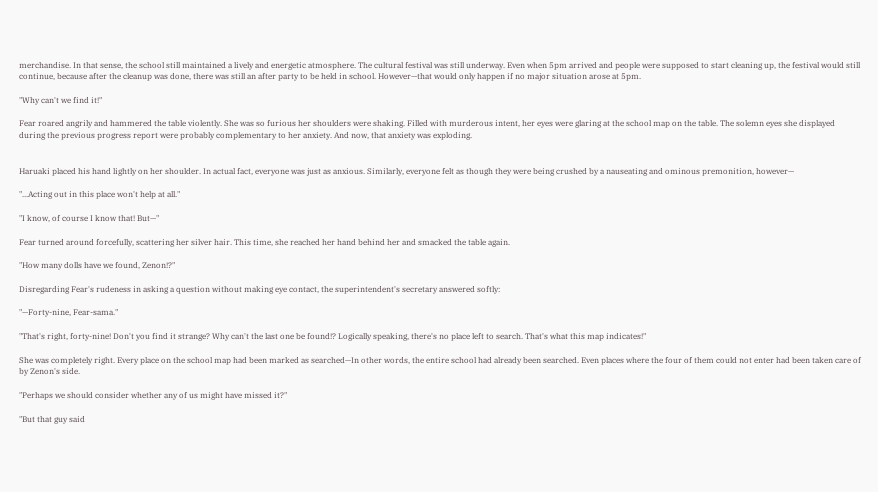merchandise. In that sense, the school still maintained a lively and energetic atmosphere. The cultural festival was still underway. Even when 5pm arrived and people were supposed to start cleaning up, the festival would still continue, because after the cleanup was done, there was still an after party to be held in school. However—that would only happen if no major situation arose at 5pm.

"Why can't we find it!"

Fear roared angrily and hammered the table violently. She was so furious her shoulders were shaking. Filled with murderous intent, her eyes were glaring at the school map on the table. The solemn eyes she displayed during the previous progress report were probably complementary to her anxiety. And now, that anxiety was exploding.


Haruaki placed his hand lightly on her shoulder. In actual fact, everyone was just as anxious. Similarly, everyone felt as though they were being crushed by a nauseating and ominous premonition, however—

"...Acting out in this place won't help at all."

"I know, of course I know that! But—"

Fear turned around forcefully, scattering her silver hair. This time, she reached her hand behind her and smacked the table again.

"How many dolls have we found, Zenon!?"

Disregarding Fear's rudeness in asking a question without making eye contact, the superintendent's secretary answered softly:

"—Forty-nine, Fear-sama."

"That's right, forty-nine! Don't you find it strange? Why can't the last one be found!? Logically speaking, there's no place left to search. That's what this map indicates!"

She was completely right. Every place on the school map had been marked as searched—In other words, the entire school had already been searched. Even places where the four of them could not enter had been taken care of by Zenon's side.

"Perhaps we should consider whether any of us might have missed it?"

"But that guy said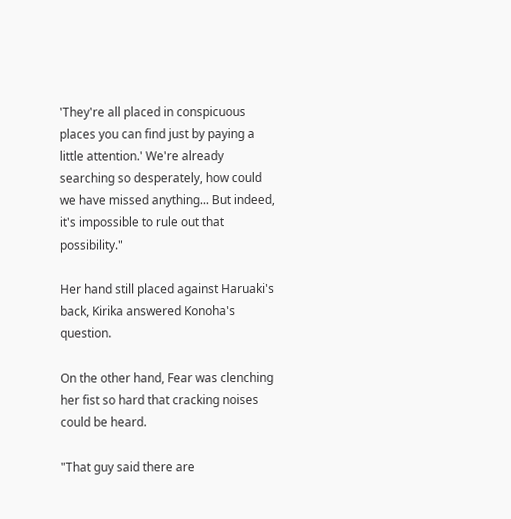'They're all placed in conspicuous places you can find just by paying a little attention.' We're already searching so desperately, how could we have missed anything... But indeed, it's impossible to rule out that possibility."

Her hand still placed against Haruaki's back, Kirika answered Konoha's question.

On the other hand, Fear was clenching her fist so hard that cracking noises could be heard.

"That guy said there are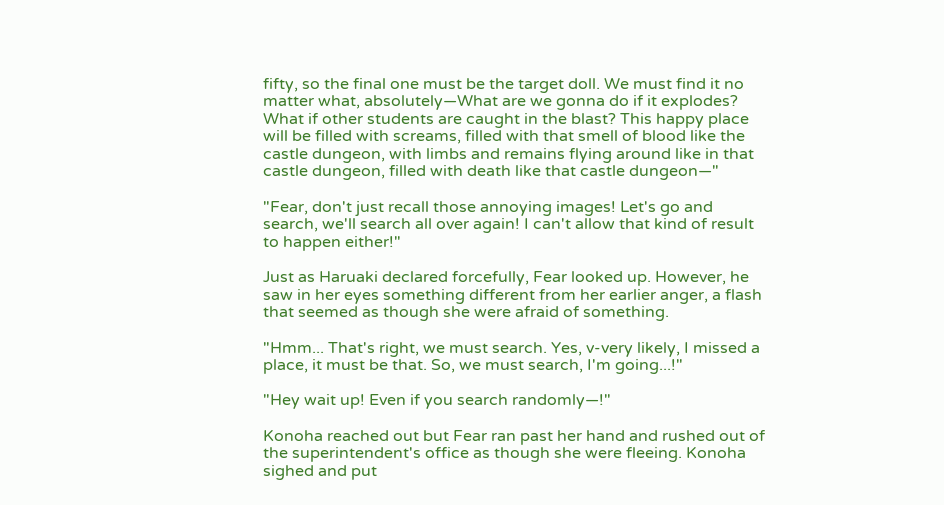fifty, so the final one must be the target doll. We must find it no matter what, absolutely—What are we gonna do if it explodes? What if other students are caught in the blast? This happy place will be filled with screams, filled with that smell of blood like the castle dungeon, with limbs and remains flying around like in that castle dungeon, filled with death like that castle dungeon—"

"Fear, don't just recall those annoying images! Let's go and search, we'll search all over again! I can't allow that kind of result to happen either!"

Just as Haruaki declared forcefully, Fear looked up. However, he saw in her eyes something different from her earlier anger, a flash that seemed as though she were afraid of something.

"Hmm... That's right, we must search. Yes, v-very likely, I missed a place, it must be that. So, we must search, I'm going...!"

"Hey wait up! Even if you search randomly—!"

Konoha reached out but Fear ran past her hand and rushed out of the superintendent's office as though she were fleeing. Konoha sighed and put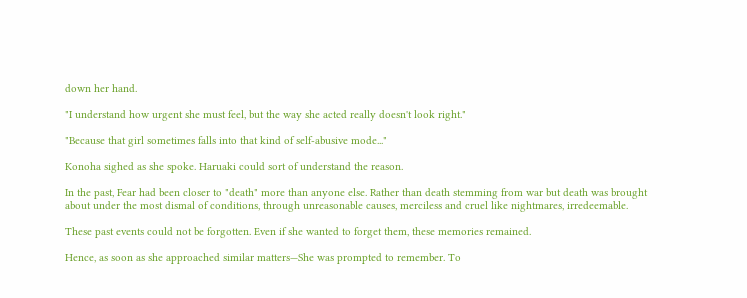down her hand.

"I understand how urgent she must feel, but the way she acted really doesn't look right."

"Because that girl sometimes falls into that kind of self-abusive mode..."

Konoha sighed as she spoke. Haruaki could sort of understand the reason.

In the past, Fear had been closer to "death" more than anyone else. Rather than death stemming from war but death was brought about under the most dismal of conditions, through unreasonable causes, merciless and cruel like nightmares, irredeemable.

These past events could not be forgotten. Even if she wanted to forget them, these memories remained.

Hence, as soon as she approached similar matters—She was prompted to remember. To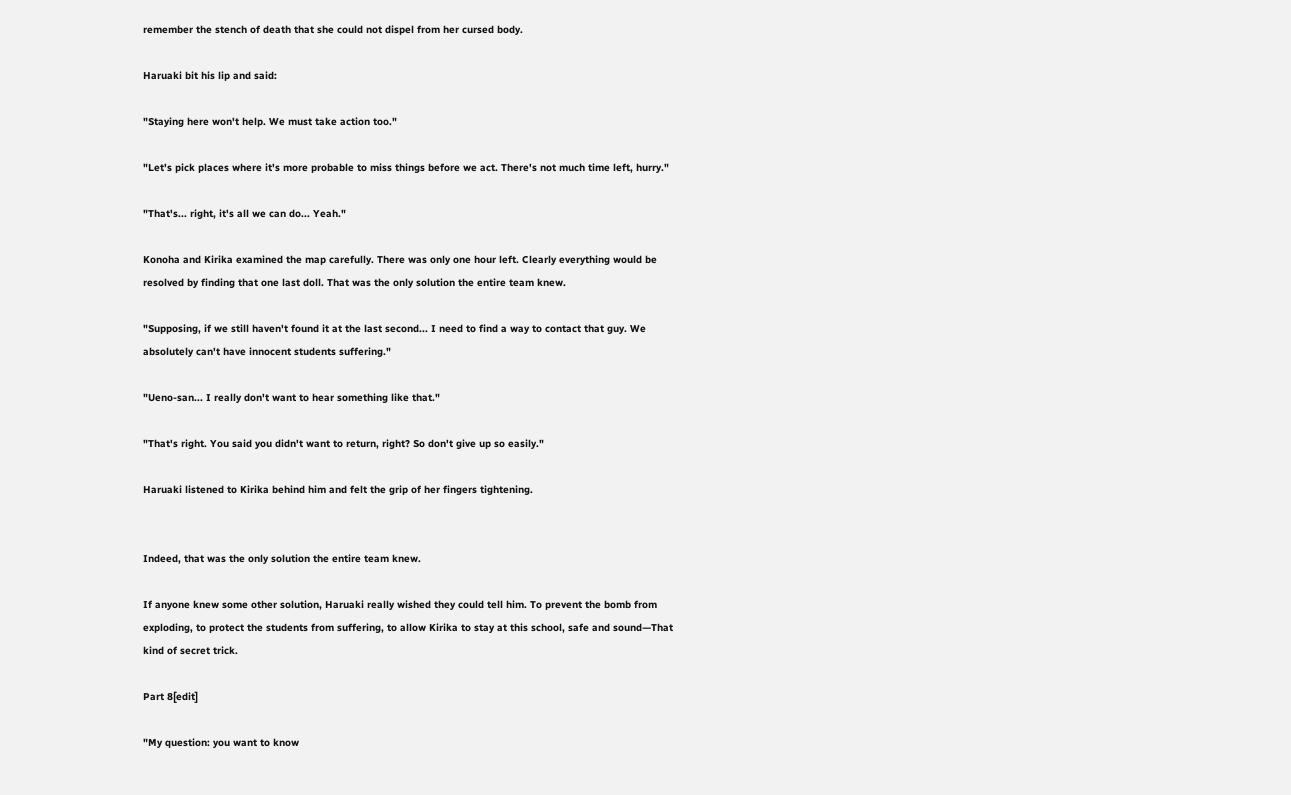remember the stench of death that she could not dispel from her cursed body.

Haruaki bit his lip and said:

"Staying here won't help. We must take action too."

"Let's pick places where it's more probable to miss things before we act. There's not much time left, hurry."

"That's... right, it's all we can do... Yeah."

Konoha and Kirika examined the map carefully. There was only one hour left. Clearly everything would be resolved by finding that one last doll. That was the only solution the entire team knew.

"Supposing, if we still haven't found it at the last second... I need to find a way to contact that guy. We absolutely can't have innocent students suffering."

"Ueno-san... I really don't want to hear something like that."

"That's right. You said you didn't want to return, right? So don't give up so easily."

Haruaki listened to Kirika behind him and felt the grip of her fingers tightening.


Indeed, that was the only solution the entire team knew.

If anyone knew some other solution, Haruaki really wished they could tell him. To prevent the bomb from exploding, to protect the students from suffering, to allow Kirika to stay at this school, safe and sound—That kind of secret trick.

Part 8[edit]

"My question: you want to know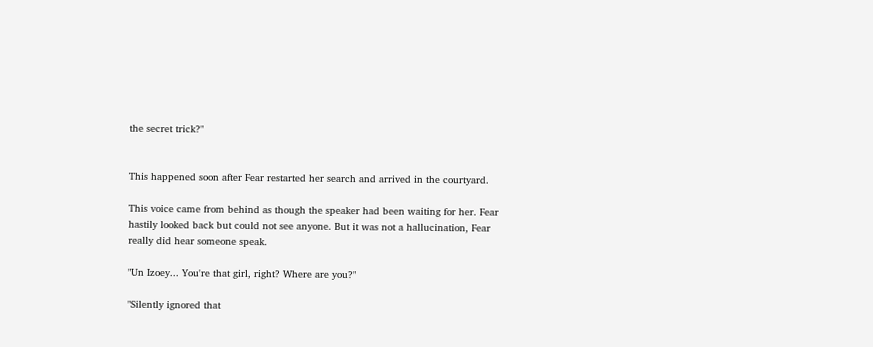the secret trick?"


This happened soon after Fear restarted her search and arrived in the courtyard.

This voice came from behind as though the speaker had been waiting for her. Fear hastily looked back but could not see anyone. But it was not a hallucination, Fear really did hear someone speak.

"Un Izoey... You're that girl, right? Where are you?"

"Silently ignored that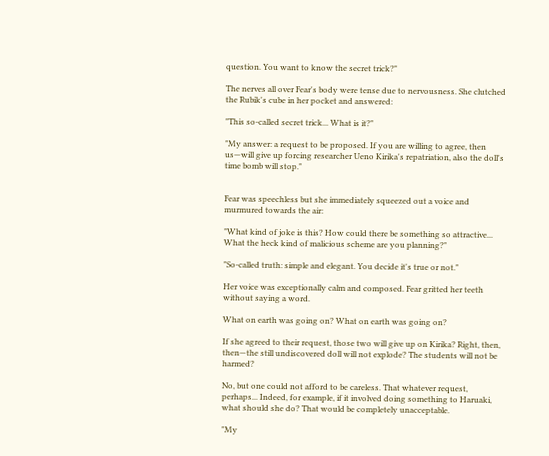question. You want to know the secret trick?"

The nerves all over Fear's body were tense due to nervousness. She clutched the Rubik's cube in her pocket and answered:

"This so-called secret trick... What is it?"

"My answer: a request to be proposed. If you are willing to agree, then us—will give up forcing researcher Ueno Kirika's repatriation, also the doll's time bomb will stop."


Fear was speechless but she immediately squeezed out a voice and murmured towards the air:

"What kind of joke is this? How could there be something so attractive... What the heck kind of malicious scheme are you planning?"

"So-called truth: simple and elegant. You decide it's true or not."

Her voice was exceptionally calm and composed. Fear gritted her teeth without saying a word.

What on earth was going on? What on earth was going on?

If she agreed to their request, those two will give up on Kirika? Right, then, then—the still undiscovered doll will not explode? The students will not be harmed?

No, but one could not afford to be careless. That whatever request, perhaps... Indeed, for example, if it involved doing something to Haruaki, what should she do? That would be completely unacceptable.

"My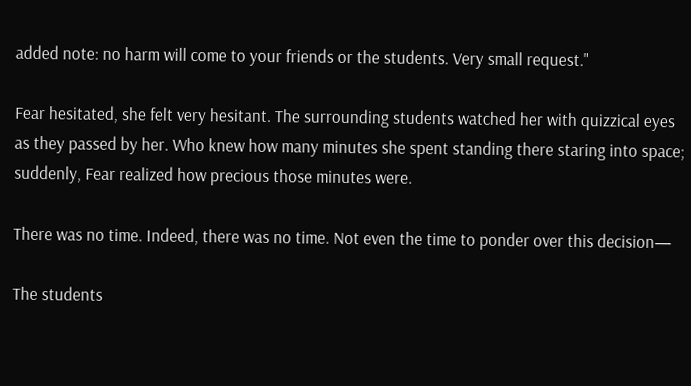added note: no harm will come to your friends or the students. Very small request."

Fear hesitated, she felt very hesitant. The surrounding students watched her with quizzical eyes as they passed by her. Who knew how many minutes she spent standing there staring into space; suddenly, Fear realized how precious those minutes were.

There was no time. Indeed, there was no time. Not even the time to ponder over this decision—

The students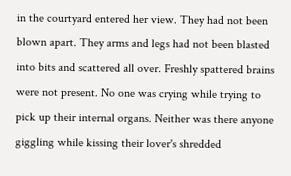in the courtyard entered her view. They had not been blown apart. They arms and legs had not been blasted into bits and scattered all over. Freshly spattered brains were not present. No one was crying while trying to pick up their internal organs. Neither was there anyone giggling while kissing their lover's shredded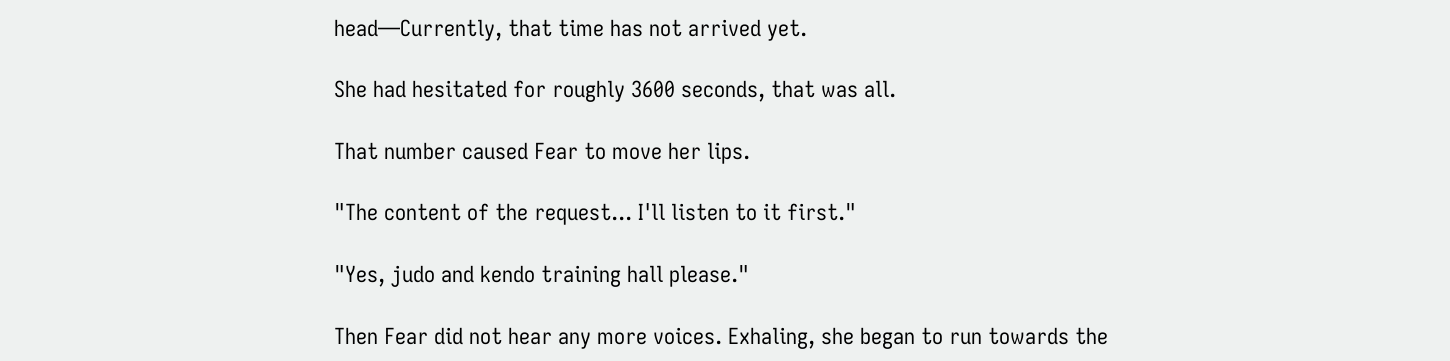head—Currently, that time has not arrived yet.

She had hesitated for roughly 3600 seconds, that was all.

That number caused Fear to move her lips.

"The content of the request... I'll listen to it first."

"Yes, judo and kendo training hall please."

Then Fear did not hear any more voices. Exhaling, she began to run towards the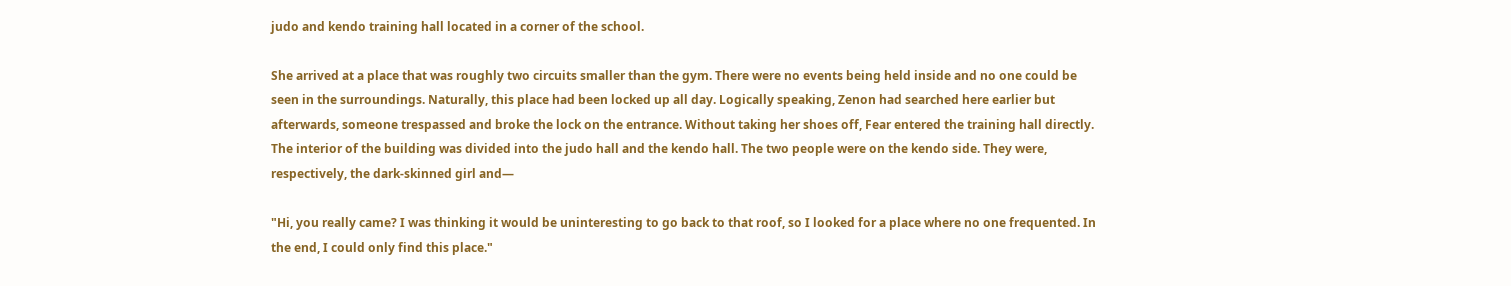judo and kendo training hall located in a corner of the school.

She arrived at a place that was roughly two circuits smaller than the gym. There were no events being held inside and no one could be seen in the surroundings. Naturally, this place had been locked up all day. Logically speaking, Zenon had searched here earlier but afterwards, someone trespassed and broke the lock on the entrance. Without taking her shoes off, Fear entered the training hall directly. The interior of the building was divided into the judo hall and the kendo hall. The two people were on the kendo side. They were, respectively, the dark-skinned girl and—

"Hi, you really came? I was thinking it would be uninteresting to go back to that roof, so I looked for a place where no one frequented. In the end, I could only find this place."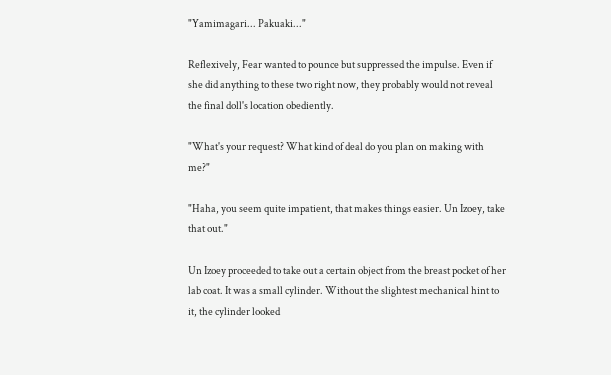"Yamimagari... Pakuaki..."

Reflexively, Fear wanted to pounce but suppressed the impulse. Even if she did anything to these two right now, they probably would not reveal the final doll's location obediently.

"What's your request? What kind of deal do you plan on making with me?"

"Haha, you seem quite impatient, that makes things easier. Un Izoey, take that out."

Un Izoey proceeded to take out a certain object from the breast pocket of her lab coat. It was a small cylinder. Without the slightest mechanical hint to it, the cylinder looked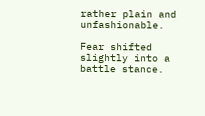rather plain and unfashionable.

Fear shifted slightly into a battle stance.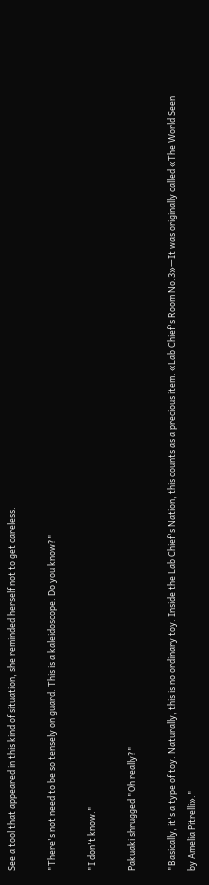See a tool that appeared in this kind of situation, she reminded herself not to get careless.

"There's not need to be so tensely on guard. This is a kaleidoscope. Do you know?"

"I don't know."

Pakuaki shrugged "Oh really?"

"Basically, it's a type of toy. Naturally, this is no ordinary toy. Inside the Lab Chief's Nation, this counts as a precious item. «Lab Chief's Room No.3»—It was originally called «The World Seen by Amelia Pitrelli»."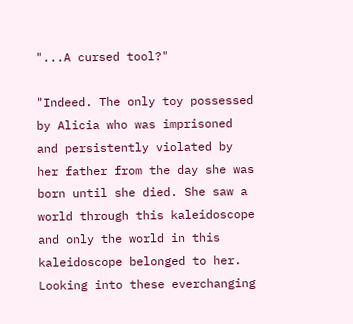"...A cursed tool?"

"Indeed. The only toy possessed by Alicia who was imprisoned and persistently violated by her father from the day she was born until she died. She saw a world through this kaleidoscope and only the world in this kaleidoscope belonged to her. Looking into these everchanging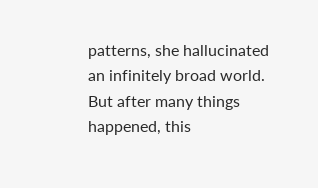patterns, she hallucinated an infinitely broad world. But after many things happened, this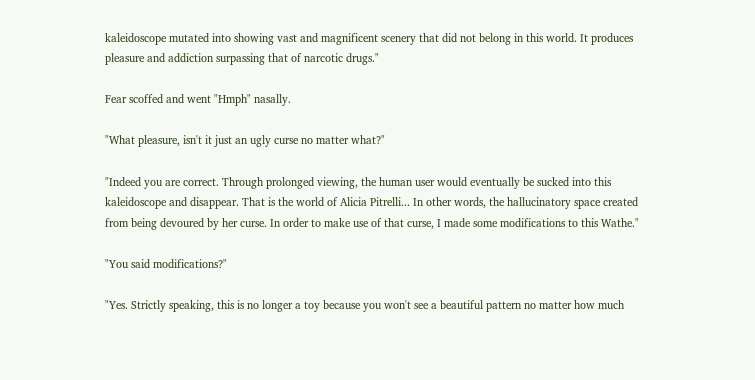kaleidoscope mutated into showing vast and magnificent scenery that did not belong in this world. It produces pleasure and addiction surpassing that of narcotic drugs."

Fear scoffed and went "Hmph" nasally.

"What pleasure, isn't it just an ugly curse no matter what?"

"Indeed you are correct. Through prolonged viewing, the human user would eventually be sucked into this kaleidoscope and disappear. That is the world of Alicia Pitrelli... In other words, the hallucinatory space created from being devoured by her curse. In order to make use of that curse, I made some modifications to this Wathe."

"You said modifications?"

"Yes. Strictly speaking, this is no longer a toy because you won't see a beautiful pattern no matter how much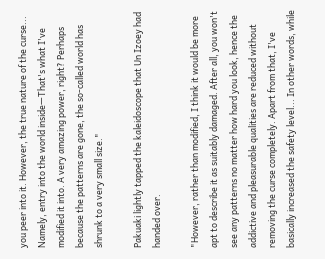you peer into it. However, the true nature of the curse... Namely, entry into the world inside—That's what I've modified it into. A very amazing power, right? Perhaps because the patterns are gone, the so-called world has shrunk to a very small size."

Pakuaki lightly tapped the kaleidoscope that Un Izoey had handed over.

"However, rather than modified, I think it would be more apt to describe it as suitably damaged. After all, you won't see any patterns no matter how hard you look, hence the addictive and pleasurable qualities are reduced without removing the curse completely. Apart from that, I've basically increased the safety level... In other words, while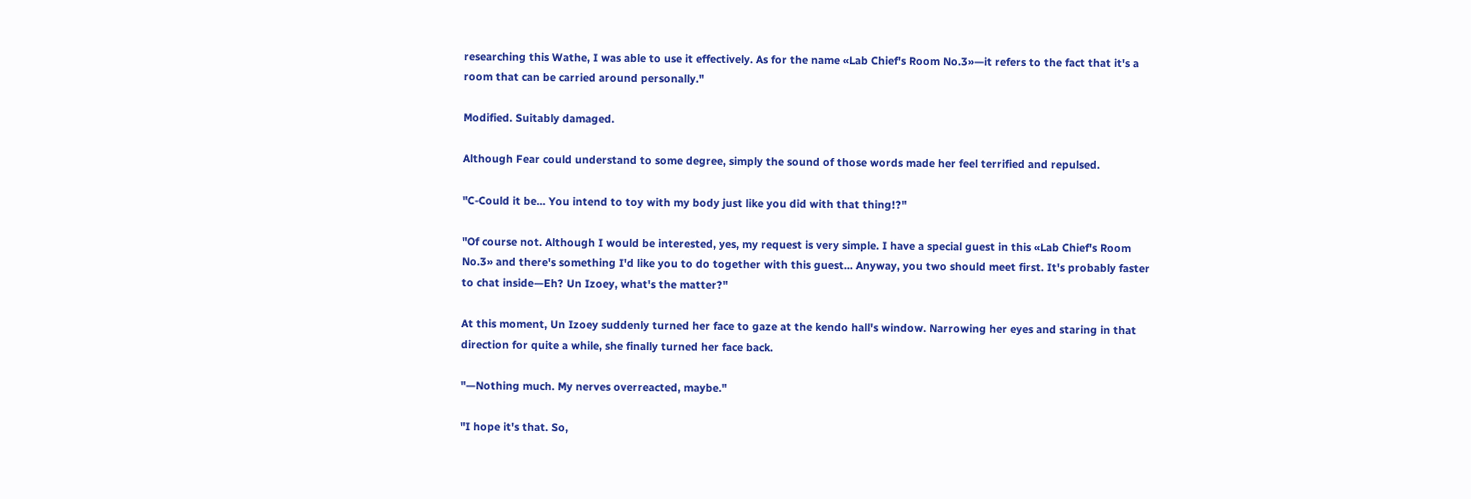researching this Wathe, I was able to use it effectively. As for the name «Lab Chief's Room No.3»—it refers to the fact that it's a room that can be carried around personally."

Modified. Suitably damaged.

Although Fear could understand to some degree, simply the sound of those words made her feel terrified and repulsed.

"C-Could it be... You intend to toy with my body just like you did with that thing!?"

"Of course not. Although I would be interested, yes, my request is very simple. I have a special guest in this «Lab Chief's Room No.3» and there's something I'd like you to do together with this guest... Anyway, you two should meet first. It's probably faster to chat inside—Eh? Un Izoey, what's the matter?"

At this moment, Un Izoey suddenly turned her face to gaze at the kendo hall's window. Narrowing her eyes and staring in that direction for quite a while, she finally turned her face back.

"—Nothing much. My nerves overreacted, maybe."

"I hope it's that. So,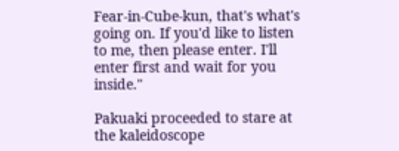Fear-in-Cube-kun, that's what's going on. If you'd like to listen to me, then please enter. I'll enter first and wait for you inside."

Pakuaki proceeded to stare at the kaleidoscope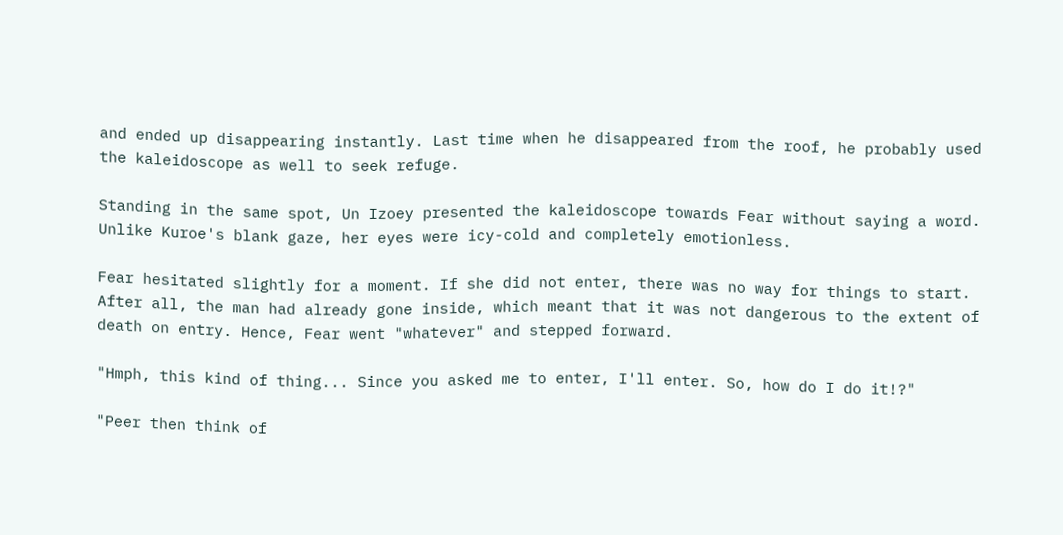and ended up disappearing instantly. Last time when he disappeared from the roof, he probably used the kaleidoscope as well to seek refuge.

Standing in the same spot, Un Izoey presented the kaleidoscope towards Fear without saying a word. Unlike Kuroe's blank gaze, her eyes were icy-cold and completely emotionless.

Fear hesitated slightly for a moment. If she did not enter, there was no way for things to start. After all, the man had already gone inside, which meant that it was not dangerous to the extent of death on entry. Hence, Fear went "whatever" and stepped forward.

"Hmph, this kind of thing... Since you asked me to enter, I'll enter. So, how do I do it!?"

"Peer then think of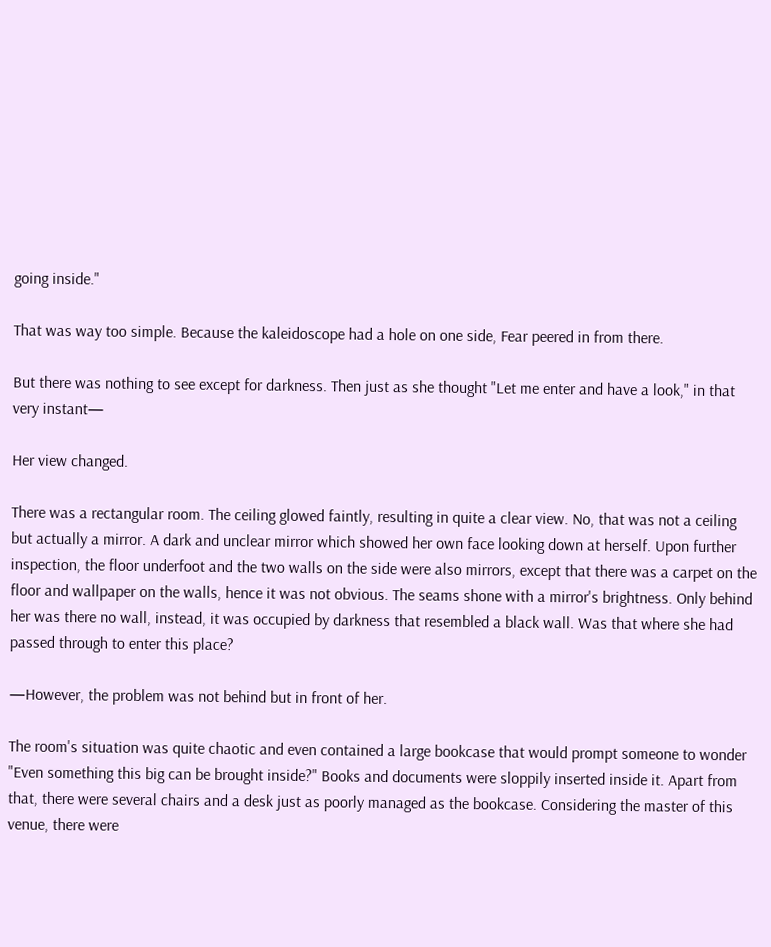going inside."

That was way too simple. Because the kaleidoscope had a hole on one side, Fear peered in from there.

But there was nothing to see except for darkness. Then just as she thought "Let me enter and have a look," in that very instant—

Her view changed.

There was a rectangular room. The ceiling glowed faintly, resulting in quite a clear view. No, that was not a ceiling but actually a mirror. A dark and unclear mirror which showed her own face looking down at herself. Upon further inspection, the floor underfoot and the two walls on the side were also mirrors, except that there was a carpet on the floor and wallpaper on the walls, hence it was not obvious. The seams shone with a mirror's brightness. Only behind her was there no wall, instead, it was occupied by darkness that resembled a black wall. Was that where she had passed through to enter this place?

—However, the problem was not behind but in front of her.

The room's situation was quite chaotic and even contained a large bookcase that would prompt someone to wonder "Even something this big can be brought inside?" Books and documents were sloppily inserted inside it. Apart from that, there were several chairs and a desk just as poorly managed as the bookcase. Considering the master of this venue, there were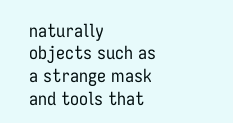naturally objects such as a strange mask and tools that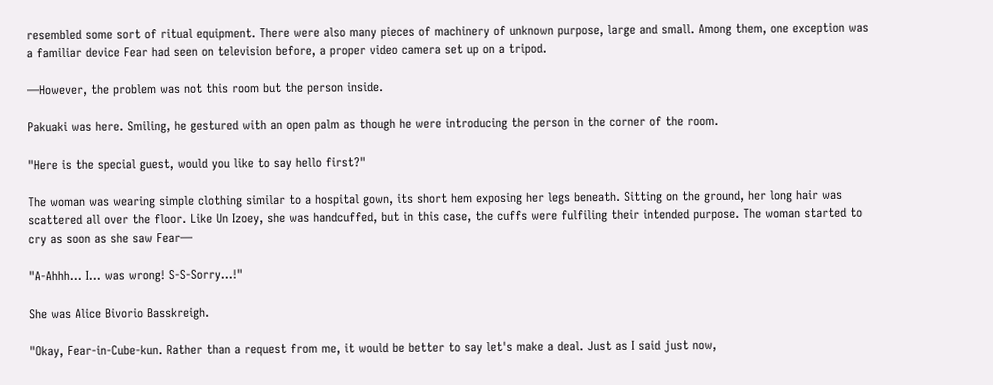resembled some sort of ritual equipment. There were also many pieces of machinery of unknown purpose, large and small. Among them, one exception was a familiar device Fear had seen on television before, a proper video camera set up on a tripod.

—However, the problem was not this room but the person inside.

Pakuaki was here. Smiling, he gestured with an open palm as though he were introducing the person in the corner of the room.

"Here is the special guest, would you like to say hello first?"

The woman was wearing simple clothing similar to a hospital gown, its short hem exposing her legs beneath. Sitting on the ground, her long hair was scattered all over the floor. Like Un Izoey, she was handcuffed, but in this case, the cuffs were fulfiling their intended purpose. The woman started to cry as soon as she saw Fear—

"A-Ahhh... I... was wrong! S-S-Sorry...!"

She was Alice Bivorio Basskreigh.

"Okay, Fear-in-Cube-kun. Rather than a request from me, it would be better to say let's make a deal. Just as I said just now,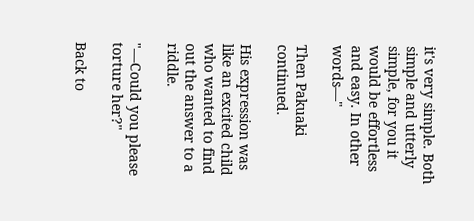it's very simple. Both simple and utterly simple, for you it would be effortless and easy. In other words—"

Then Pakuaki continued.

His expression was like an excited child who wanted to find out the answer to a riddle.

"—Could you please torture her?"

Back to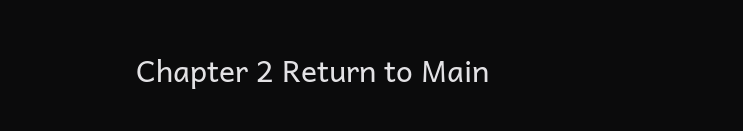Chapter 2 Return to Main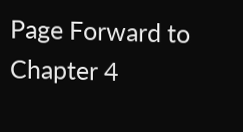Page Forward to Chapter 4